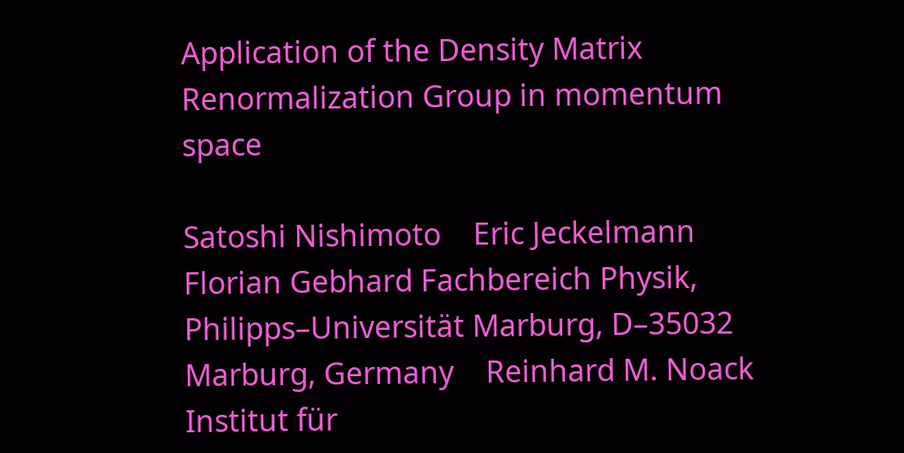Application of the Density Matrix Renormalization Group in momentum space

Satoshi Nishimoto    Eric Jeckelmann    Florian Gebhard Fachbereich Physik, Philipps–Universität Marburg, D–35032 Marburg, Germany    Reinhard M. Noack Institut für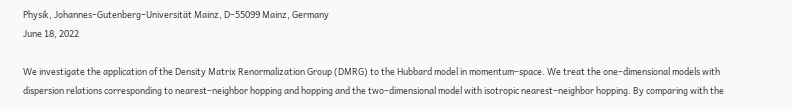Physik, Johannes–Gutenberg–Universität Mainz, D–55099 Mainz, Germany
June 18, 2022

We investigate the application of the Density Matrix Renormalization Group (DMRG) to the Hubbard model in momentum–space. We treat the one–dimensional models with dispersion relations corresponding to nearest–neighbor hopping and hopping and the two–dimensional model with isotropic nearest–neighbor hopping. By comparing with the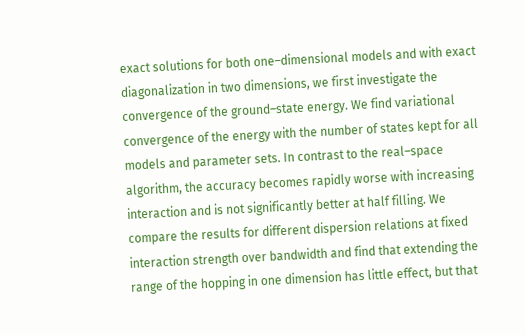exact solutions for both one–dimensional models and with exact diagonalization in two dimensions, we first investigate the convergence of the ground–state energy. We find variational convergence of the energy with the number of states kept for all models and parameter sets. In contrast to the real–space algorithm, the accuracy becomes rapidly worse with increasing interaction and is not significantly better at half filling. We compare the results for different dispersion relations at fixed interaction strength over bandwidth and find that extending the range of the hopping in one dimension has little effect, but that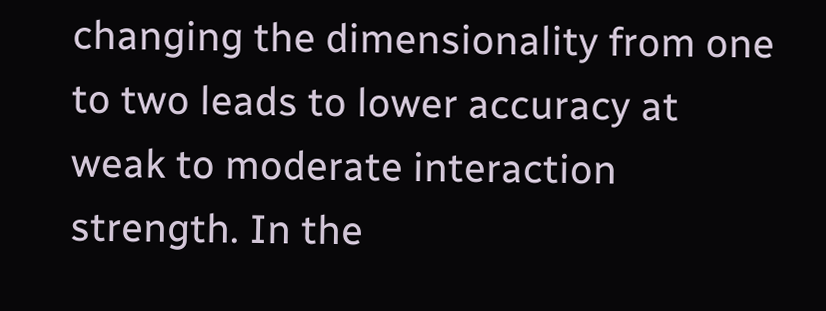changing the dimensionality from one to two leads to lower accuracy at weak to moderate interaction strength. In the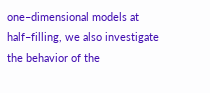one–dimensional models at half–filling, we also investigate the behavior of the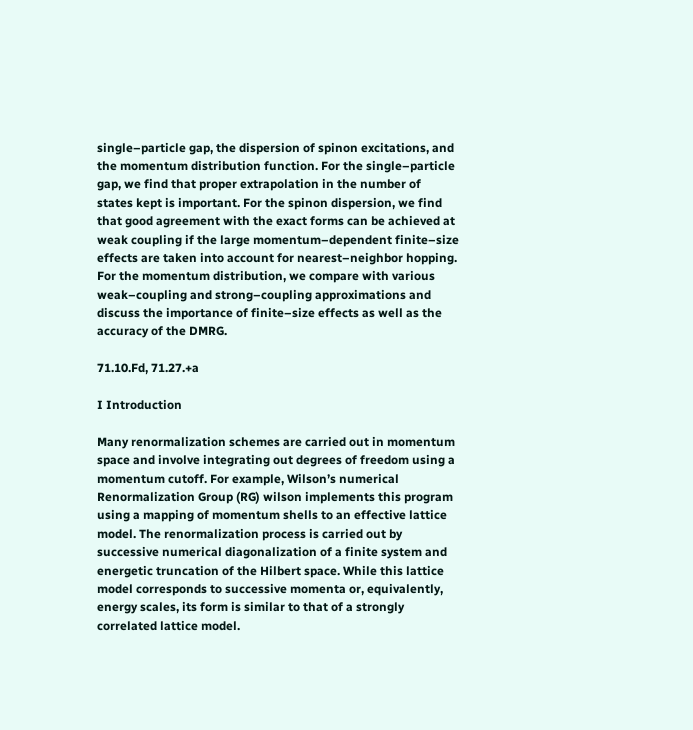single–particle gap, the dispersion of spinon excitations, and the momentum distribution function. For the single–particle gap, we find that proper extrapolation in the number of states kept is important. For the spinon dispersion, we find that good agreement with the exact forms can be achieved at weak coupling if the large momentum–dependent finite–size effects are taken into account for nearest–neighbor hopping. For the momentum distribution, we compare with various weak–coupling and strong–coupling approximations and discuss the importance of finite–size effects as well as the accuracy of the DMRG.

71.10.Fd, 71.27.+a

I Introduction

Many renormalization schemes are carried out in momentum space and involve integrating out degrees of freedom using a momentum cutoff. For example, Wilson’s numerical Renormalization Group (RG) wilson implements this program using a mapping of momentum shells to an effective lattice model. The renormalization process is carried out by successive numerical diagonalization of a finite system and energetic truncation of the Hilbert space. While this lattice model corresponds to successive momenta or, equivalently, energy scales, its form is similar to that of a strongly correlated lattice model.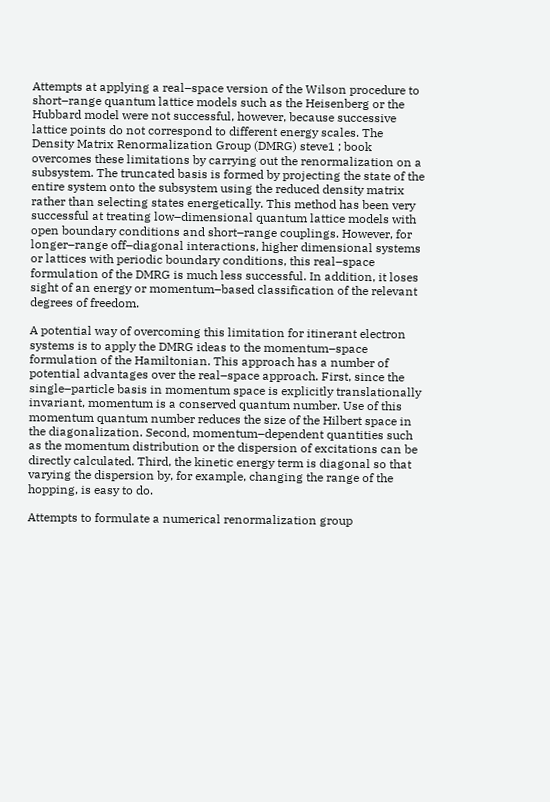Attempts at applying a real–space version of the Wilson procedure to short–range quantum lattice models such as the Heisenberg or the Hubbard model were not successful, however, because successive lattice points do not correspond to different energy scales. The Density Matrix Renormalization Group (DMRG) steve1 ; book overcomes these limitations by carrying out the renormalization on a subsystem. The truncated basis is formed by projecting the state of the entire system onto the subsystem using the reduced density matrix rather than selecting states energetically. This method has been very successful at treating low–dimensional quantum lattice models with open boundary conditions and short–range couplings. However, for longer–range off–diagonal interactions, higher dimensional systems or lattices with periodic boundary conditions, this real–space formulation of the DMRG is much less successful. In addition, it loses sight of an energy or momentum–based classification of the relevant degrees of freedom.

A potential way of overcoming this limitation for itinerant electron systems is to apply the DMRG ideas to the momentum–space formulation of the Hamiltonian. This approach has a number of potential advantages over the real–space approach. First, since the single–particle basis in momentum space is explicitly translationally invariant, momentum is a conserved quantum number. Use of this momentum quantum number reduces the size of the Hilbert space in the diagonalization. Second, momentum–dependent quantities such as the momentum distribution or the dispersion of excitations can be directly calculated. Third, the kinetic energy term is diagonal so that varying the dispersion by, for example, changing the range of the hopping, is easy to do.

Attempts to formulate a numerical renormalization group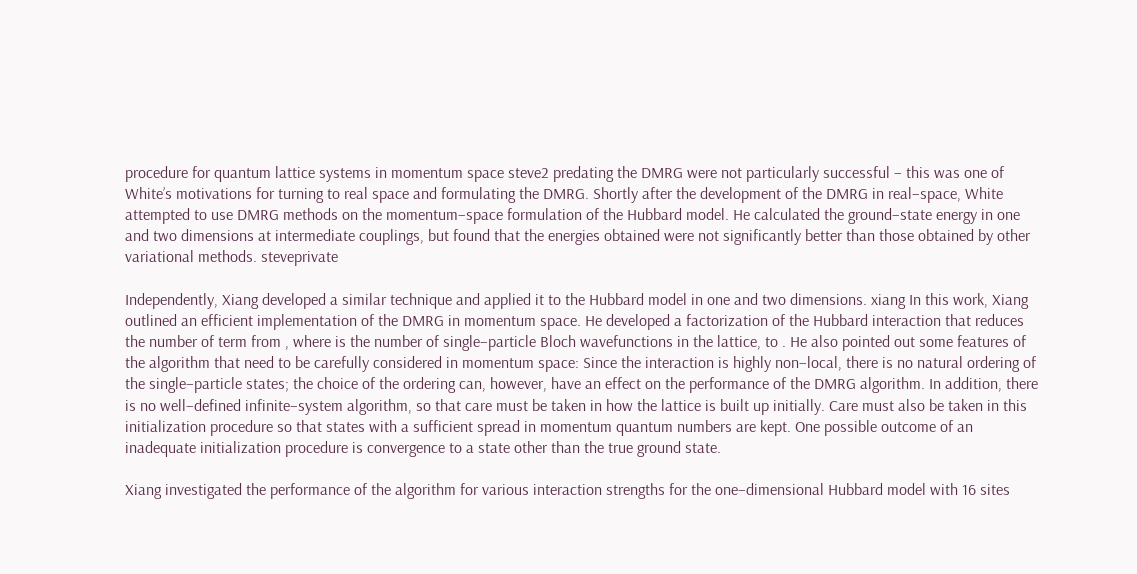procedure for quantum lattice systems in momentum space steve2 predating the DMRG were not particularly successful – this was one of White’s motivations for turning to real space and formulating the DMRG. Shortly after the development of the DMRG in real–space, White attempted to use DMRG methods on the momentum–space formulation of the Hubbard model. He calculated the ground–state energy in one and two dimensions at intermediate couplings, but found that the energies obtained were not significantly better than those obtained by other variational methods. steveprivate

Independently, Xiang developed a similar technique and applied it to the Hubbard model in one and two dimensions. xiang In this work, Xiang outlined an efficient implementation of the DMRG in momentum space. He developed a factorization of the Hubbard interaction that reduces the number of term from , where is the number of single–particle Bloch wavefunctions in the lattice, to . He also pointed out some features of the algorithm that need to be carefully considered in momentum space: Since the interaction is highly non–local, there is no natural ordering of the single–particle states; the choice of the ordering can, however, have an effect on the performance of the DMRG algorithm. In addition, there is no well–defined infinite–system algorithm, so that care must be taken in how the lattice is built up initially. Care must also be taken in this initialization procedure so that states with a sufficient spread in momentum quantum numbers are kept. One possible outcome of an inadequate initialization procedure is convergence to a state other than the true ground state.

Xiang investigated the performance of the algorithm for various interaction strengths for the one–dimensional Hubbard model with 16 sites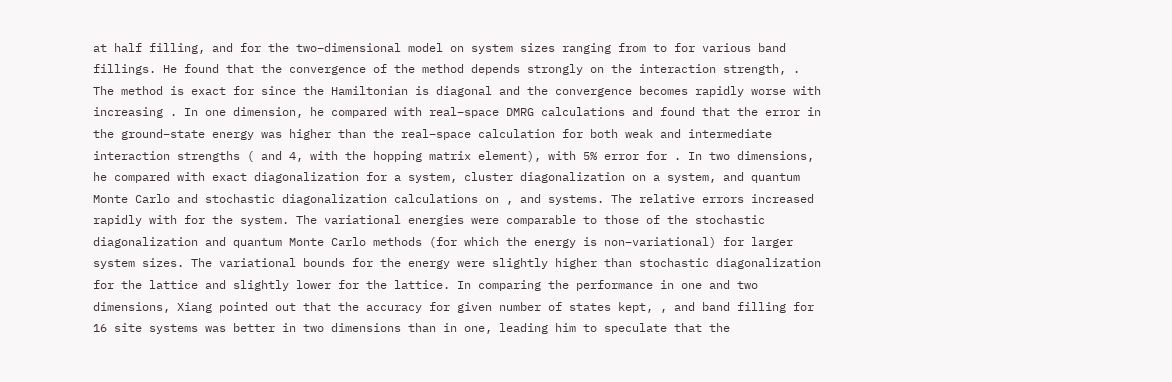at half filling, and for the two–dimensional model on system sizes ranging from to for various band fillings. He found that the convergence of the method depends strongly on the interaction strength, . The method is exact for since the Hamiltonian is diagonal and the convergence becomes rapidly worse with increasing . In one dimension, he compared with real–space DMRG calculations and found that the error in the ground–state energy was higher than the real–space calculation for both weak and intermediate interaction strengths ( and 4, with the hopping matrix element), with 5% error for . In two dimensions, he compared with exact diagonalization for a system, cluster diagonalization on a system, and quantum Monte Carlo and stochastic diagonalization calculations on , and systems. The relative errors increased rapidly with for the system. The variational energies were comparable to those of the stochastic diagonalization and quantum Monte Carlo methods (for which the energy is non–variational) for larger system sizes. The variational bounds for the energy were slightly higher than stochastic diagonalization for the lattice and slightly lower for the lattice. In comparing the performance in one and two dimensions, Xiang pointed out that the accuracy for given number of states kept, , and band filling for 16 site systems was better in two dimensions than in one, leading him to speculate that the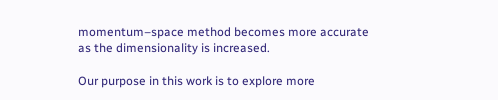momentum–space method becomes more accurate as the dimensionality is increased.

Our purpose in this work is to explore more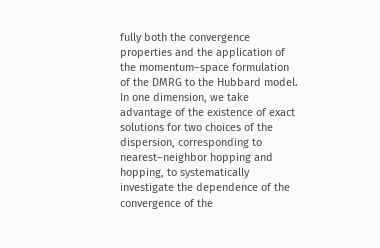fully both the convergence properties and the application of the momentum–space formulation of the DMRG to the Hubbard model. In one dimension, we take advantage of the existence of exact solutions for two choices of the dispersion, corresponding to nearest–neighbor hopping and hopping, to systematically investigate the dependence of the convergence of the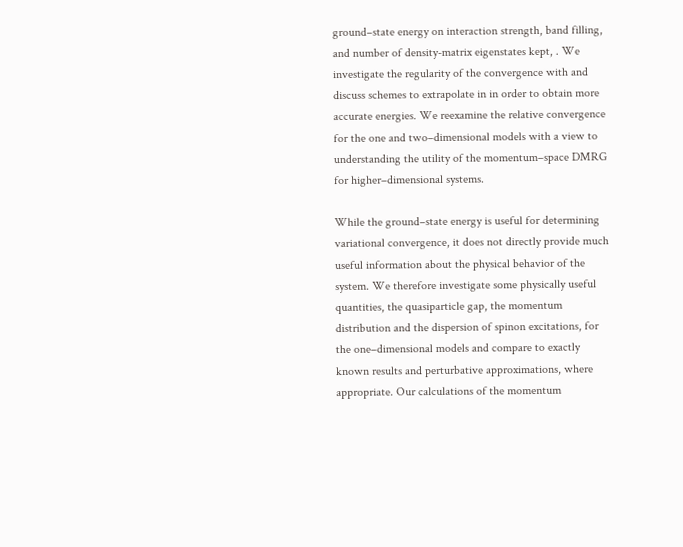ground–state energy on interaction strength, band filling, and number of density-matrix eigenstates kept, . We investigate the regularity of the convergence with and discuss schemes to extrapolate in in order to obtain more accurate energies. We reexamine the relative convergence for the one and two–dimensional models with a view to understanding the utility of the momentum–space DMRG for higher–dimensional systems.

While the ground–state energy is useful for determining variational convergence, it does not directly provide much useful information about the physical behavior of the system. We therefore investigate some physically useful quantities, the quasiparticle gap, the momentum distribution and the dispersion of spinon excitations, for the one–dimensional models and compare to exactly known results and perturbative approximations, where appropriate. Our calculations of the momentum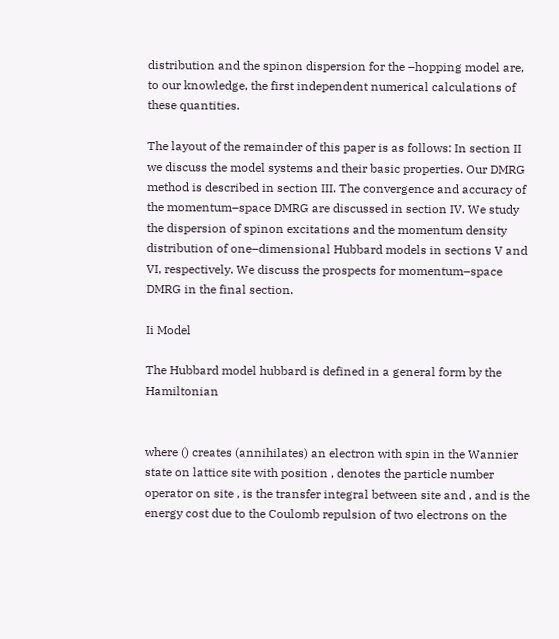distribution and the spinon dispersion for the –hopping model are, to our knowledge, the first independent numerical calculations of these quantities.

The layout of the remainder of this paper is as follows: In section II we discuss the model systems and their basic properties. Our DMRG method is described in section III. The convergence and accuracy of the momentum–space DMRG are discussed in section IV. We study the dispersion of spinon excitations and the momentum density distribution of one–dimensional Hubbard models in sections V and VI, respectively. We discuss the prospects for momentum–space DMRG in the final section.

Ii Model

The Hubbard model hubbard is defined in a general form by the Hamiltonian


where () creates (annihilates) an electron with spin in the Wannier state on lattice site with position , denotes the particle number operator on site , is the transfer integral between site and , and is the energy cost due to the Coulomb repulsion of two electrons on the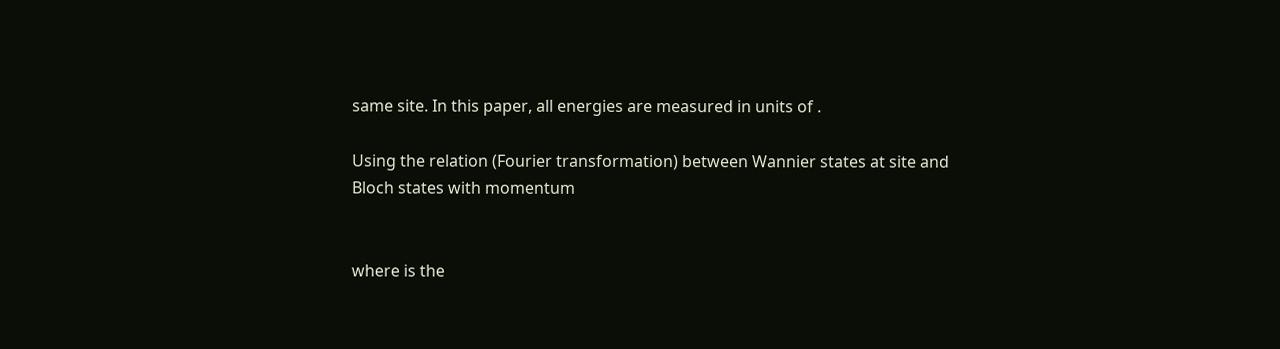same site. In this paper, all energies are measured in units of .

Using the relation (Fourier transformation) between Wannier states at site and Bloch states with momentum


where is the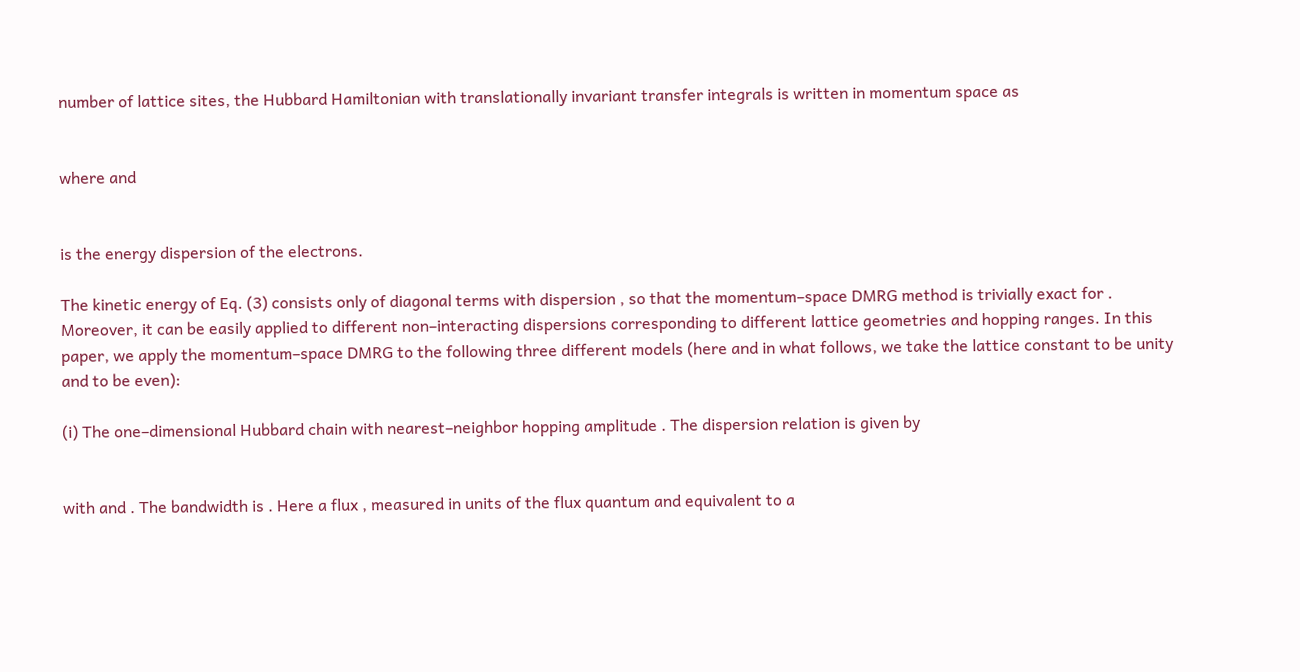number of lattice sites, the Hubbard Hamiltonian with translationally invariant transfer integrals is written in momentum space as


where and


is the energy dispersion of the electrons.

The kinetic energy of Eq. (3) consists only of diagonal terms with dispersion , so that the momentum–space DMRG method is trivially exact for . Moreover, it can be easily applied to different non–interacting dispersions corresponding to different lattice geometries and hopping ranges. In this paper, we apply the momentum–space DMRG to the following three different models (here and in what follows, we take the lattice constant to be unity and to be even):

(i) The one–dimensional Hubbard chain with nearest–neighbor hopping amplitude . The dispersion relation is given by


with and . The bandwidth is . Here a flux , measured in units of the flux quantum and equivalent to a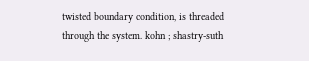twisted boundary condition, is threaded through the system. kohn ; shastry-suth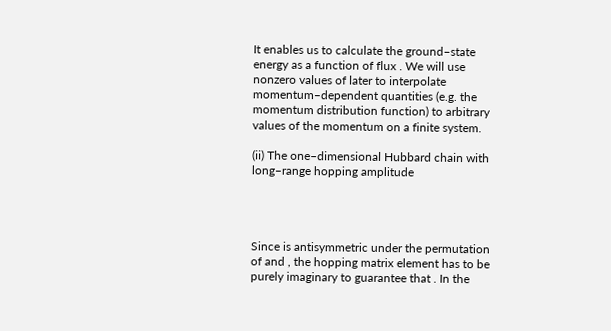It enables us to calculate the ground–state energy as a function of flux . We will use nonzero values of later to interpolate momentum–dependent quantities (e.g. the momentum distribution function) to arbitrary values of the momentum on a finite system.

(ii) The one–dimensional Hubbard chain with long–range hopping amplitude




Since is antisymmetric under the permutation of and , the hopping matrix element has to be purely imaginary to guarantee that . In the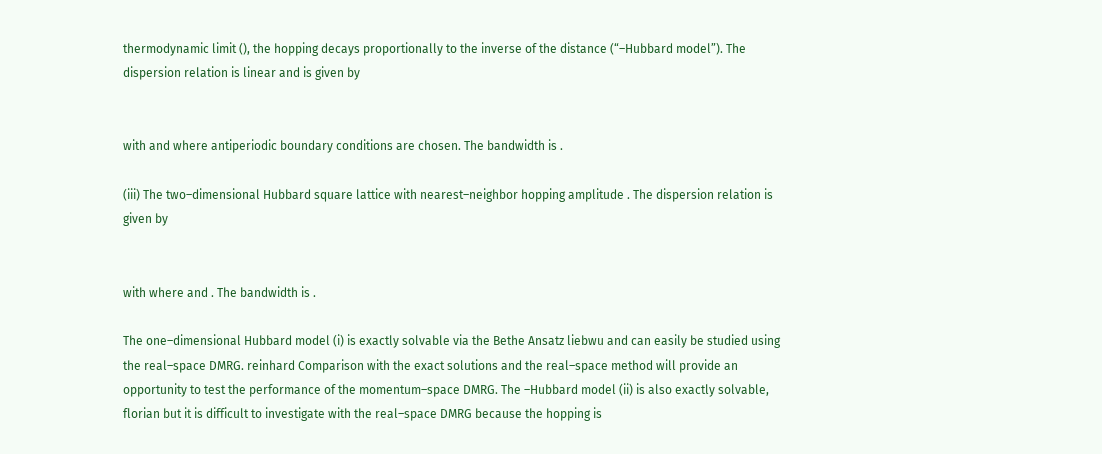thermodynamic limit (), the hopping decays proportionally to the inverse of the distance (“–Hubbard model”). The dispersion relation is linear and is given by


with and where antiperiodic boundary conditions are chosen. The bandwidth is .

(iii) The two–dimensional Hubbard square lattice with nearest–neighbor hopping amplitude . The dispersion relation is given by


with where and . The bandwidth is .

The one–dimensional Hubbard model (i) is exactly solvable via the Bethe Ansatz liebwu and can easily be studied using the real–space DMRG. reinhard Comparison with the exact solutions and the real–space method will provide an opportunity to test the performance of the momentum–space DMRG. The –Hubbard model (ii) is also exactly solvable, florian but it is difficult to investigate with the real–space DMRG because the hopping is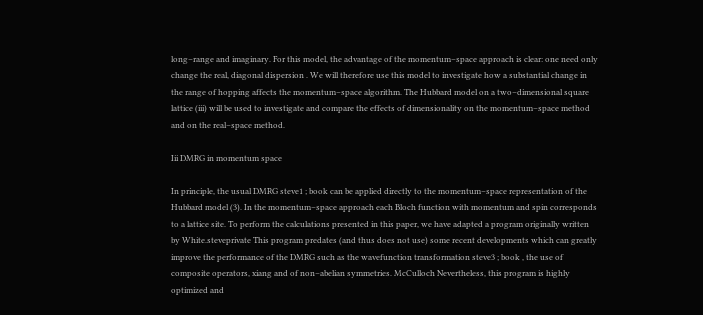long–range and imaginary. For this model, the advantage of the momentum–space approach is clear: one need only change the real, diagonal dispersion . We will therefore use this model to investigate how a substantial change in the range of hopping affects the momentum–space algorithm. The Hubbard model on a two–dimensional square lattice (iii) will be used to investigate and compare the effects of dimensionality on the momentum–space method and on the real–space method.

Iii DMRG in momentum space

In principle, the usual DMRG steve1 ; book can be applied directly to the momentum–space representation of the Hubbard model (3). In the momentum–space approach each Bloch function with momentum and spin corresponds to a lattice site. To perform the calculations presented in this paper, we have adapted a program originally written by White.steveprivate This program predates (and thus does not use) some recent developments which can greatly improve the performance of the DMRG such as the wavefunction transformation steve3 ; book , the use of composite operators, xiang and of non–abelian symmetries. McCulloch Nevertheless, this program is highly optimized and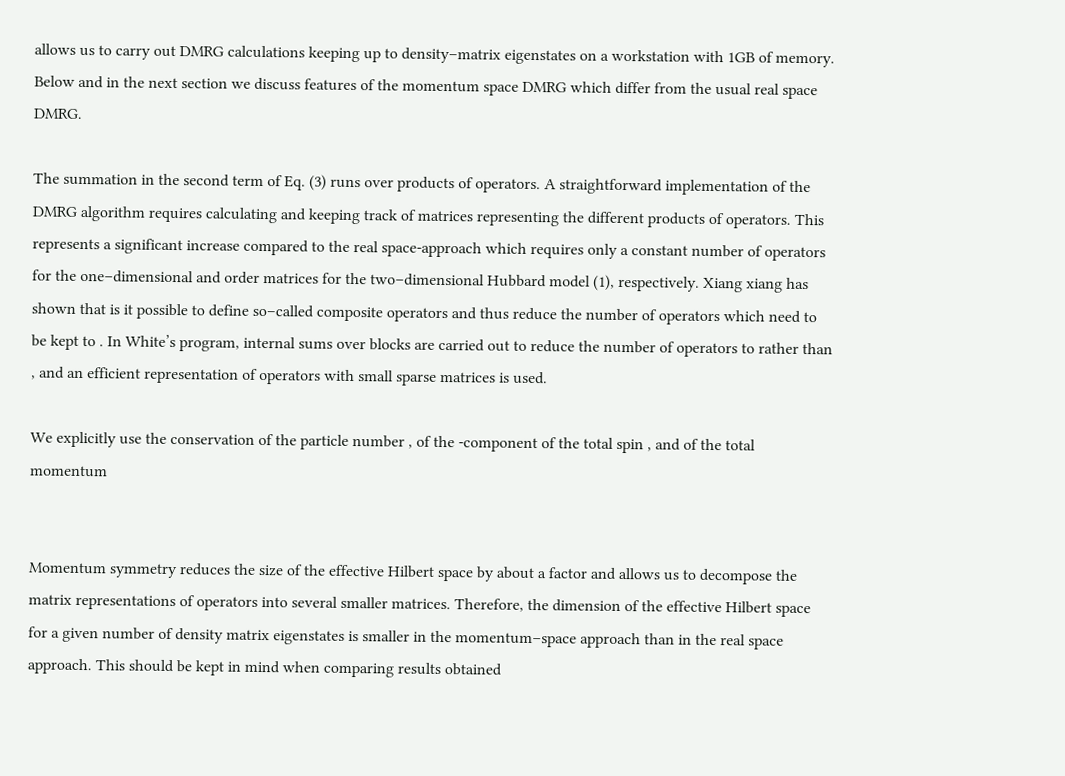allows us to carry out DMRG calculations keeping up to density–matrix eigenstates on a workstation with 1GB of memory. Below and in the next section we discuss features of the momentum space DMRG which differ from the usual real space DMRG.

The summation in the second term of Eq. (3) runs over products of operators. A straightforward implementation of the DMRG algorithm requires calculating and keeping track of matrices representing the different products of operators. This represents a significant increase compared to the real space-approach which requires only a constant number of operators for the one–dimensional and order matrices for the two–dimensional Hubbard model (1), respectively. Xiang xiang has shown that is it possible to define so–called composite operators and thus reduce the number of operators which need to be kept to . In White’s program, internal sums over blocks are carried out to reduce the number of operators to rather than , and an efficient representation of operators with small sparse matrices is used.

We explicitly use the conservation of the particle number , of the -component of the total spin , and of the total momentum


Momentum symmetry reduces the size of the effective Hilbert space by about a factor and allows us to decompose the matrix representations of operators into several smaller matrices. Therefore, the dimension of the effective Hilbert space for a given number of density matrix eigenstates is smaller in the momentum–space approach than in the real space approach. This should be kept in mind when comparing results obtained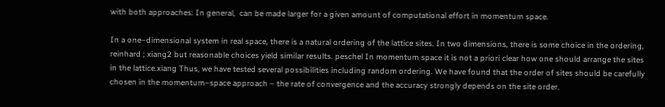with both approaches: In general,  can be made larger for a given amount of computational effort in momentum space.

In a one–dimensional system in real space, there is a natural ordering of the lattice sites. In two dimensions, there is some choice in the ordering, reinhard ; xiang2 but reasonable choices yield similar results. peschel In momentum space it is not a priori clear how one should arrange the sites in the lattice.xiang Thus, we have tested several possibilities including random ordering. We have found that the order of sites should be carefully chosen in the momentum–space approach – the rate of convergence and the accuracy strongly depends on the site order.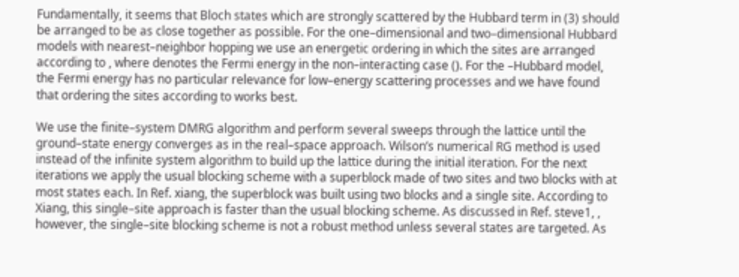Fundamentally, it seems that Bloch states which are strongly scattered by the Hubbard term in (3) should be arranged to be as close together as possible. For the one–dimensional and two–dimensional Hubbard models with nearest–neighbor hopping we use an energetic ordering in which the sites are arranged according to , where denotes the Fermi energy in the non–interacting case (). For the –Hubbard model, the Fermi energy has no particular relevance for low–energy scattering processes and we have found that ordering the sites according to works best.

We use the finite–system DMRG algorithm and perform several sweeps through the lattice until the ground–state energy converges as in the real–space approach. Wilson’s numerical RG method is used instead of the infinite system algorithm to build up the lattice during the initial iteration. For the next iterations we apply the usual blocking scheme with a superblock made of two sites and two blocks with at most states each. In Ref. xiang, the superblock was built using two blocks and a single site. According to Xiang, this single–site approach is faster than the usual blocking scheme. As discussed in Ref. steve1, , however, the single–site blocking scheme is not a robust method unless several states are targeted. As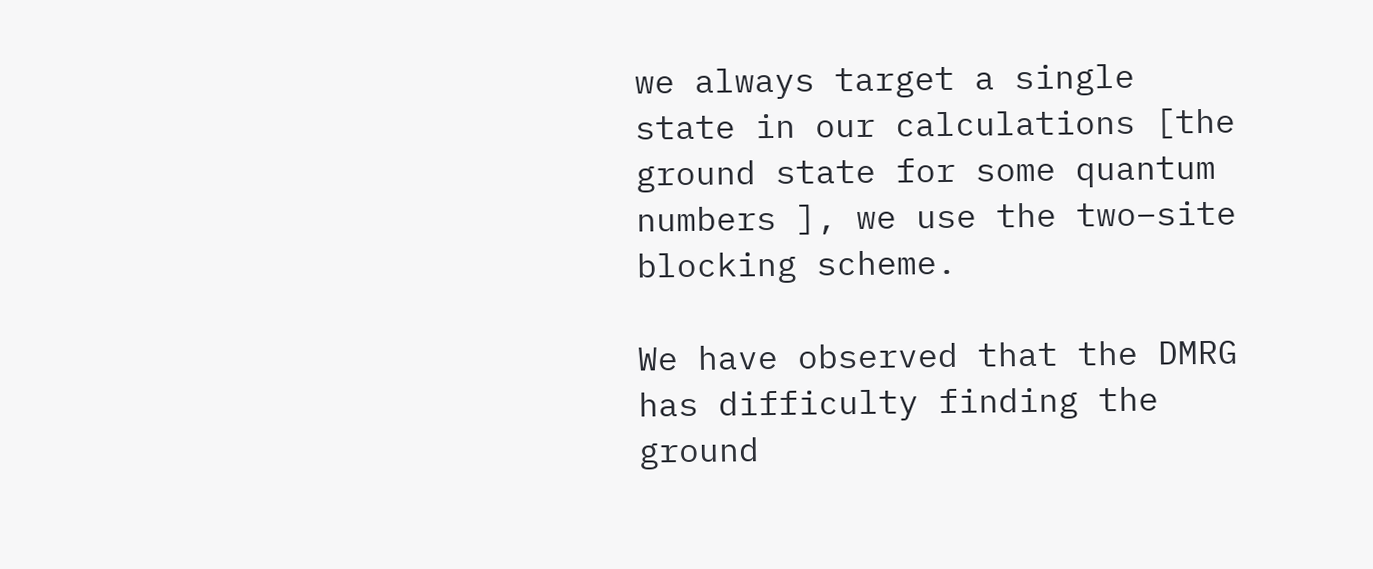we always target a single state in our calculations [the ground state for some quantum numbers ], we use the two–site blocking scheme.

We have observed that the DMRG has difficulty finding the ground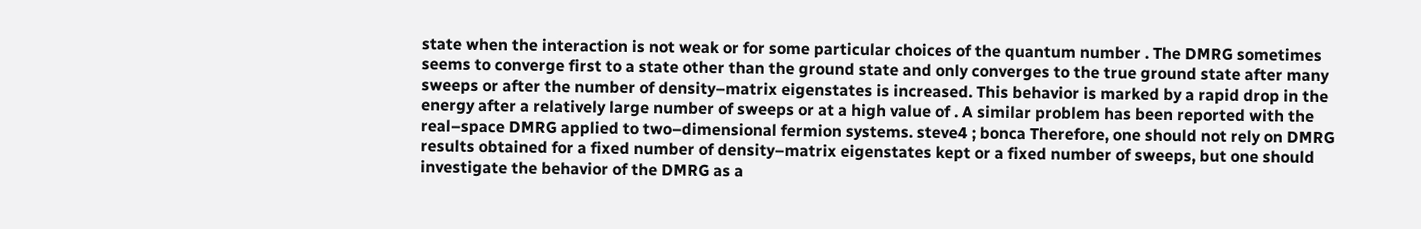state when the interaction is not weak or for some particular choices of the quantum number . The DMRG sometimes seems to converge first to a state other than the ground state and only converges to the true ground state after many sweeps or after the number of density–matrix eigenstates is increased. This behavior is marked by a rapid drop in the energy after a relatively large number of sweeps or at a high value of . A similar problem has been reported with the real–space DMRG applied to two–dimensional fermion systems. steve4 ; bonca Therefore, one should not rely on DMRG results obtained for a fixed number of density–matrix eigenstates kept or a fixed number of sweeps, but one should investigate the behavior of the DMRG as a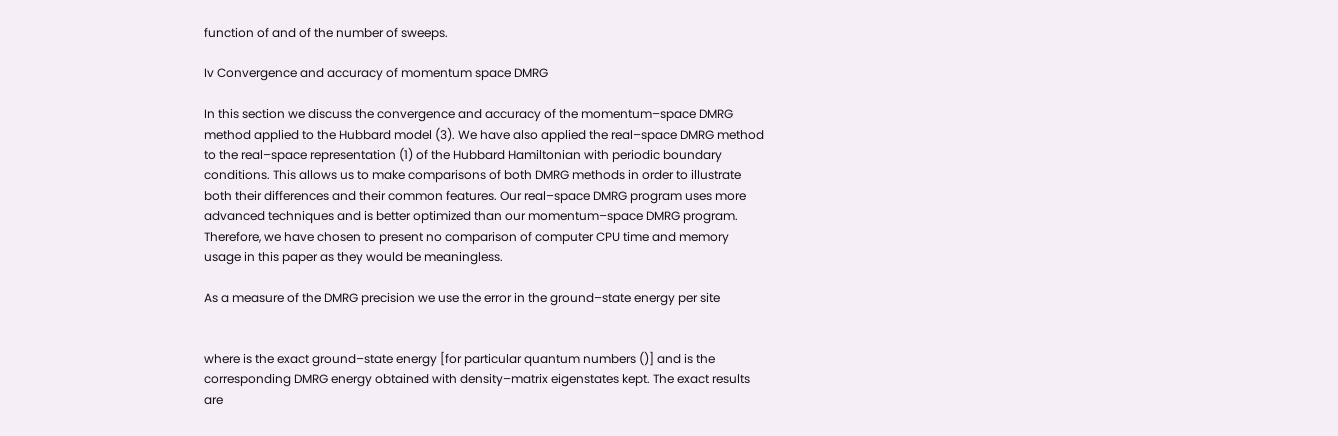function of and of the number of sweeps.

Iv Convergence and accuracy of momentum space DMRG

In this section we discuss the convergence and accuracy of the momentum–space DMRG method applied to the Hubbard model (3). We have also applied the real–space DMRG method to the real–space representation (1) of the Hubbard Hamiltonian with periodic boundary conditions. This allows us to make comparisons of both DMRG methods in order to illustrate both their differences and their common features. Our real–space DMRG program uses more advanced techniques and is better optimized than our momentum–space DMRG program. Therefore, we have chosen to present no comparison of computer CPU time and memory usage in this paper as they would be meaningless.

As a measure of the DMRG precision we use the error in the ground–state energy per site


where is the exact ground–state energy [for particular quantum numbers ()] and is the corresponding DMRG energy obtained with density–matrix eigenstates kept. The exact results are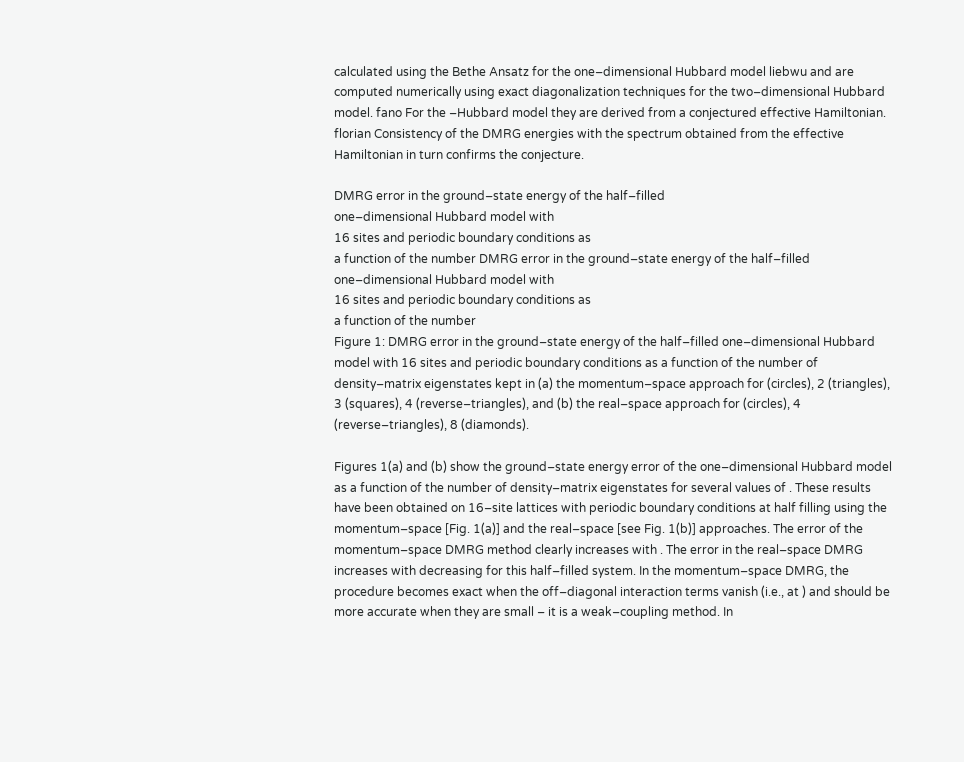calculated using the Bethe Ansatz for the one–dimensional Hubbard model liebwu and are computed numerically using exact diagonalization techniques for the two–dimensional Hubbard model. fano For the –Hubbard model they are derived from a conjectured effective Hamiltonian. florian Consistency of the DMRG energies with the spectrum obtained from the effective Hamiltonian in turn confirms the conjecture.

DMRG error in the ground–state energy of the half–filled
one–dimensional Hubbard model with
16 sites and periodic boundary conditions as
a function of the number DMRG error in the ground–state energy of the half–filled
one–dimensional Hubbard model with
16 sites and periodic boundary conditions as
a function of the number
Figure 1: DMRG error in the ground–state energy of the half–filled one–dimensional Hubbard model with 16 sites and periodic boundary conditions as a function of the number of density–matrix eigenstates kept in (a) the momentum–space approach for (circles), 2 (triangles), 3 (squares), 4 (reverse–triangles), and (b) the real–space approach for (circles), 4 (reverse–triangles), 8 (diamonds).

Figures 1(a) and (b) show the ground–state energy error of the one–dimensional Hubbard model as a function of the number of density–matrix eigenstates for several values of . These results have been obtained on 16–site lattices with periodic boundary conditions at half filling using the momentum–space [Fig. 1(a)] and the real–space [see Fig. 1(b)] approaches. The error of the momentum–space DMRG method clearly increases with . The error in the real–space DMRG increases with decreasing for this half–filled system. In the momentum–space DMRG, the procedure becomes exact when the off–diagonal interaction terms vanish (i.e., at ) and should be more accurate when they are small – it is a weak–coupling method. In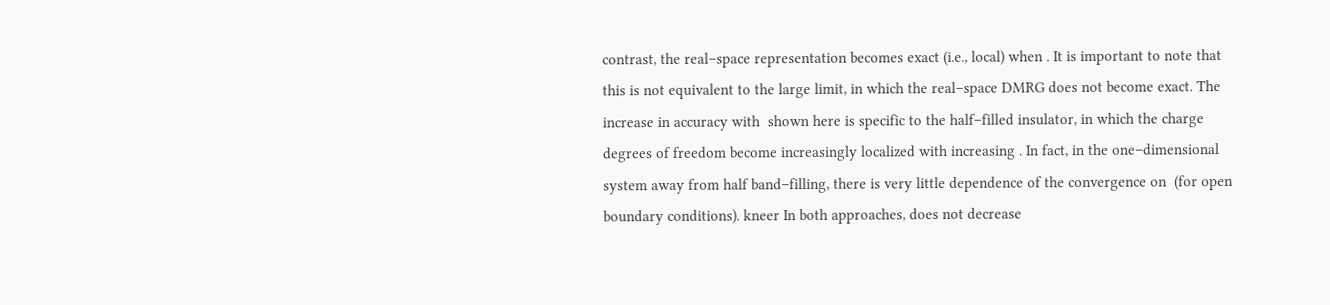contrast, the real–space representation becomes exact (i.e., local) when . It is important to note that this is not equivalent to the large limit, in which the real–space DMRG does not become exact. The increase in accuracy with  shown here is specific to the half–filled insulator, in which the charge degrees of freedom become increasingly localized with increasing . In fact, in the one–dimensional system away from half band–filling, there is very little dependence of the convergence on  (for open boundary conditions). kneer In both approaches, does not decrease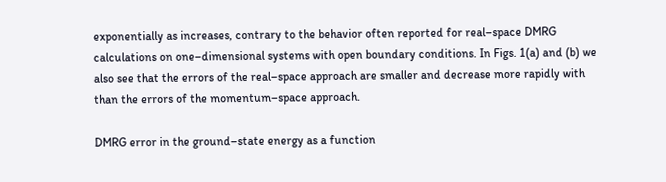exponentially as increases, contrary to the behavior often reported for real–space DMRG calculations on one–dimensional systems with open boundary conditions. In Figs. 1(a) and (b) we also see that the errors of the real–space approach are smaller and decrease more rapidly with than the errors of the momentum–space approach.

DMRG error in the ground–state energy as a function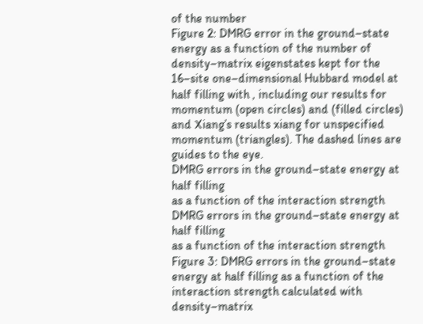of the number
Figure 2: DMRG error in the ground–state energy as a function of the number of density–matrix eigenstates kept for the 16–site one–dimensional Hubbard model at half filling with , including our results for momentum (open circles) and (filled circles) and Xiang’s results xiang for unspecified momentum (triangles). The dashed lines are guides to the eye.
DMRG errors in the ground–state energy at half filling
as a function of the interaction strength DMRG errors in the ground–state energy at half filling
as a function of the interaction strength
Figure 3: DMRG errors in the ground–state energy at half filling as a function of the interaction strength calculated with density–matrix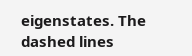eigenstates. The dashed lines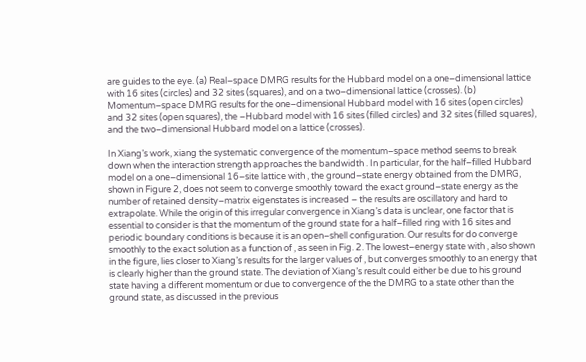are guides to the eye. (a) Real–space DMRG results for the Hubbard model on a one–dimensional lattice with 16 sites (circles) and 32 sites (squares), and on a two–dimensional lattice (crosses). (b) Momentum–space DMRG results for the one–dimensional Hubbard model with 16 sites (open circles) and 32 sites (open squares), the –Hubbard model with 16 sites (filled circles) and 32 sites (filled squares), and the two–dimensional Hubbard model on a lattice (crosses).

In Xiang’s work, xiang the systematic convergence of the momentum–space method seems to break down when the interaction strength approaches the bandwidth . In particular, for the half–filled Hubbard model on a one–dimensional 16–site lattice with , the ground–state energy obtained from the DMRG, shown in Figure 2, does not seem to converge smoothly toward the exact ground–state energy as the number of retained density–matrix eigenstates is increased – the results are oscillatory and hard to extrapolate. While the origin of this irregular convergence in Xiang’s data is unclear, one factor that is essential to consider is that the momentum of the ground state for a half–filled ring with 16 sites and periodic boundary conditions is because it is an open–shell configuration. Our results for do converge smoothly to the exact solution as a function of , as seen in Fig. 2. The lowest–energy state with , also shown in the figure, lies closer to Xiang’s results for the larger values of , but converges smoothly to an energy that is clearly higher than the ground state. The deviation of Xiang’s result could either be due to his ground state having a different momentum or due to convergence of the the DMRG to a state other than the ground state, as discussed in the previous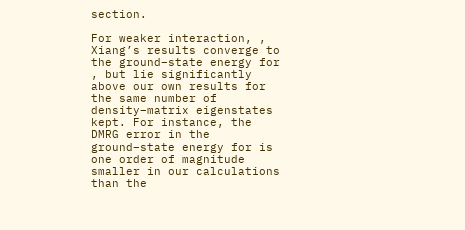section.

For weaker interaction, , Xiang’s results converge to the ground–state energy for , but lie significantly above our own results for the same number of density–matrix eigenstates kept. For instance, the DMRG error in the ground–state energy for is one order of magnitude smaller in our calculations than the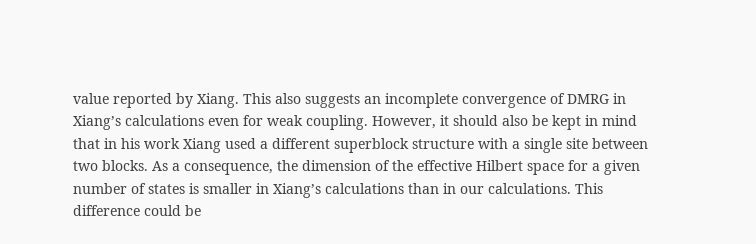value reported by Xiang. This also suggests an incomplete convergence of DMRG in Xiang’s calculations even for weak coupling. However, it should also be kept in mind that in his work Xiang used a different superblock structure with a single site between two blocks. As a consequence, the dimension of the effective Hilbert space for a given number of states is smaller in Xiang’s calculations than in our calculations. This difference could be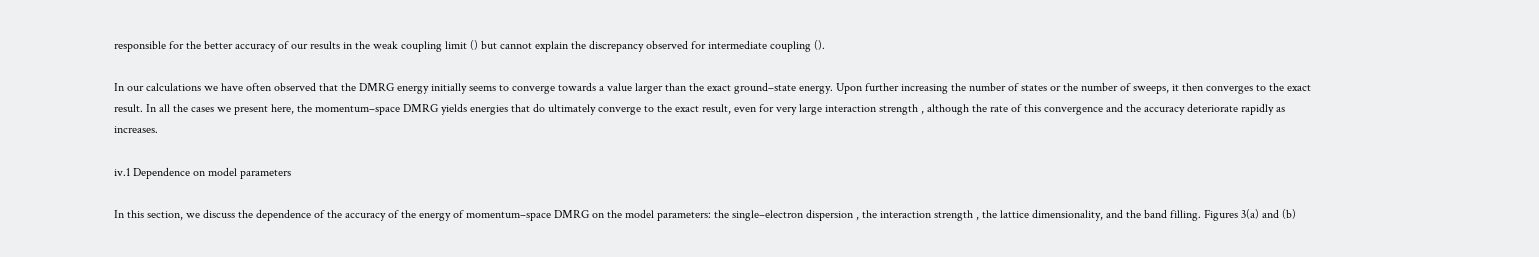responsible for the better accuracy of our results in the weak coupling limit () but cannot explain the discrepancy observed for intermediate coupling ().

In our calculations we have often observed that the DMRG energy initially seems to converge towards a value larger than the exact ground–state energy. Upon further increasing the number of states or the number of sweeps, it then converges to the exact result. In all the cases we present here, the momentum–space DMRG yields energies that do ultimately converge to the exact result, even for very large interaction strength , although the rate of this convergence and the accuracy deteriorate rapidly as increases.

iv.1 Dependence on model parameters

In this section, we discuss the dependence of the accuracy of the energy of momentum–space DMRG on the model parameters: the single–electron dispersion , the interaction strength , the lattice dimensionality, and the band filling. Figures 3(a) and (b)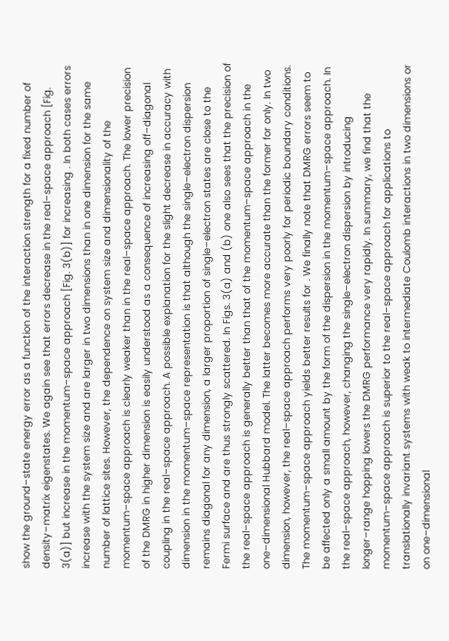show the ground–state energy error as a function of the interaction strength for a fixed number of density–matrix eigenstates. We again see that errors decrease in the real–space approach [Fig. 3(a)] but increase in the momentum–space approach [Fig. 3(b)] for increasing . In both cases errors increase with the system size and are larger in two dimensions than in one dimension for the same number of lattice sites. However, the dependence on system size and dimensionality of the momentum–space approach is clearly weaker than in the real–space approach. The lower precision of the DMRG in higher dimension is easily understood as a consequence of increasing off–diagonal coupling in the real–space approach. A possible explanation for the slight decrease in accuracy with dimension in the momentum–space representation is that although the single–electron dispersion remains diagonal for any dimension, a larger proportion of single–electron states are close to the Fermi surface and are thus strongly scattered. In Figs. 3(a) and (b) one also sees that the precision of the real–space approach is generally better than that of the momentum–space approach in the one–dimensional Hubbard model. The latter becomes more accurate than the former for only. In two dimension, however, the real–space approach performs very poorly for periodic boundary conditions. The momentum–space approach yields better results for . We finally note that DMRG errors seem to be affected only a small amount by the form of the dispersion in the momentum–space approach. In the real–space approach, however, changing the single–electron dispersion by introducing longer–range hopping lowers the DMRG performance very rapidly. In summary, we find that the momentum–space approach is superior to the real–space approach for applications to translationally invariant systems with weak to intermediate Coulomb interactions in two dimensions or on one–dimensional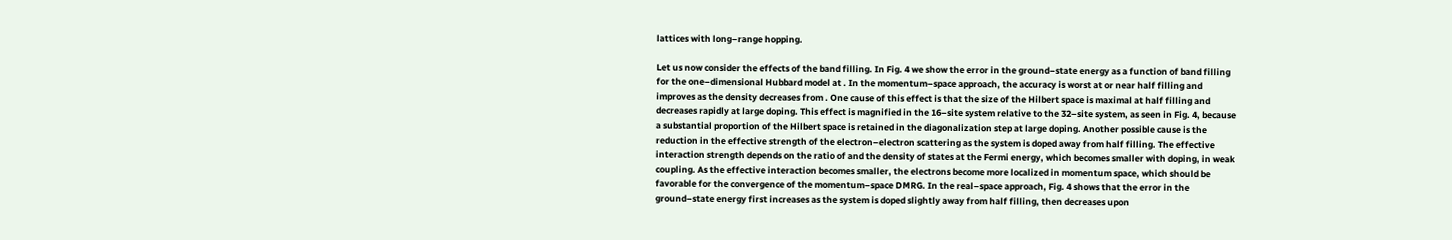lattices with long–range hopping.

Let us now consider the effects of the band filling. In Fig. 4 we show the error in the ground–state energy as a function of band filling for the one–dimensional Hubbard model at . In the momentum–space approach, the accuracy is worst at or near half filling and improves as the density decreases from . One cause of this effect is that the size of the Hilbert space is maximal at half filling and decreases rapidly at large doping. This effect is magnified in the 16–site system relative to the 32–site system, as seen in Fig. 4, because a substantial proportion of the Hilbert space is retained in the diagonalization step at large doping. Another possible cause is the reduction in the effective strength of the electron–electron scattering as the system is doped away from half filling. The effective interaction strength depends on the ratio of and the density of states at the Fermi energy, which becomes smaller with doping, in weak coupling. As the effective interaction becomes smaller, the electrons become more localized in momentum space, which should be favorable for the convergence of the momentum–space DMRG. In the real–space approach, Fig. 4 shows that the error in the ground–state energy first increases as the system is doped slightly away from half filling, then decreases upon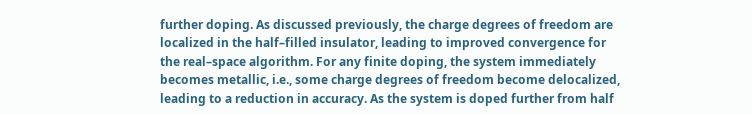further doping. As discussed previously, the charge degrees of freedom are localized in the half–filled insulator, leading to improved convergence for the real–space algorithm. For any finite doping, the system immediately becomes metallic, i.e., some charge degrees of freedom become delocalized, leading to a reduction in accuracy. As the system is doped further from half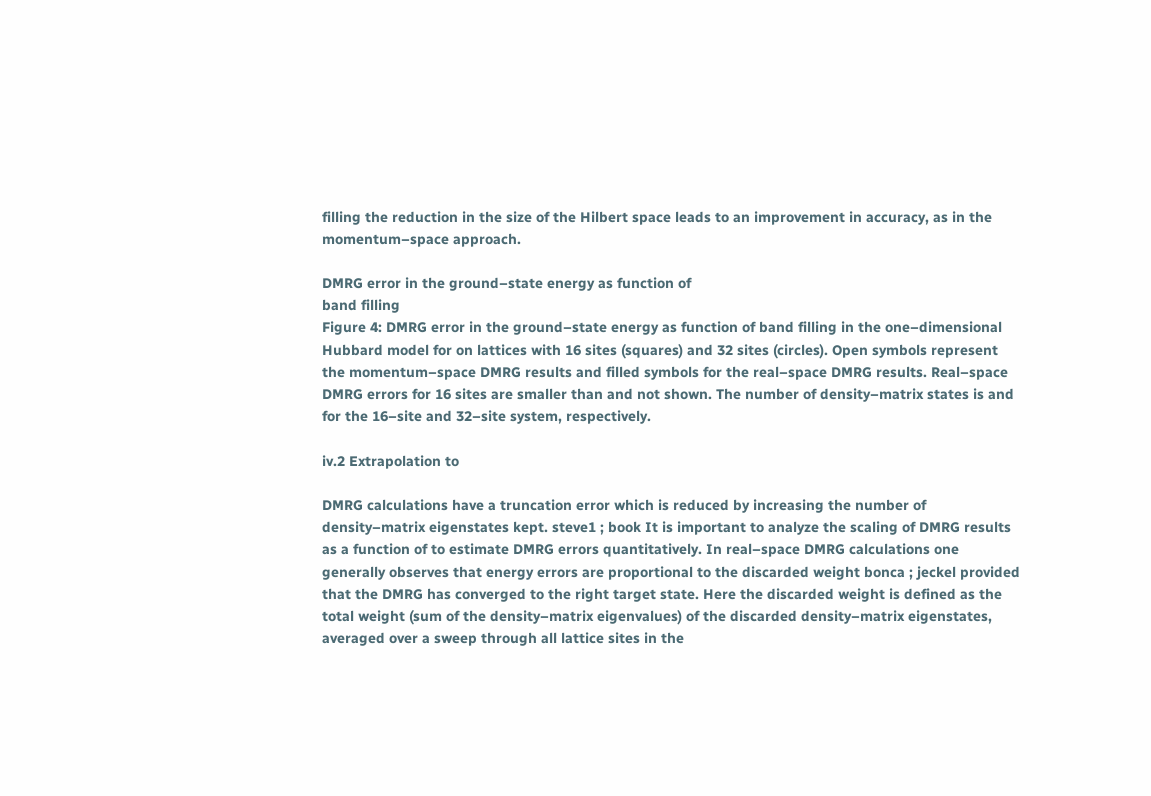filling the reduction in the size of the Hilbert space leads to an improvement in accuracy, as in the momentum–space approach.

DMRG error in the ground–state energy as function of
band filling
Figure 4: DMRG error in the ground–state energy as function of band filling in the one–dimensional Hubbard model for on lattices with 16 sites (squares) and 32 sites (circles). Open symbols represent the momentum–space DMRG results and filled symbols for the real–space DMRG results. Real–space DMRG errors for 16 sites are smaller than and not shown. The number of density–matrix states is and for the 16–site and 32–site system, respectively.

iv.2 Extrapolation to

DMRG calculations have a truncation error which is reduced by increasing the number of density–matrix eigenstates kept. steve1 ; book It is important to analyze the scaling of DMRG results as a function of to estimate DMRG errors quantitatively. In real–space DMRG calculations one generally observes that energy errors are proportional to the discarded weight bonca ; jeckel provided that the DMRG has converged to the right target state. Here the discarded weight is defined as the total weight (sum of the density–matrix eigenvalues) of the discarded density–matrix eigenstates, averaged over a sweep through all lattice sites in the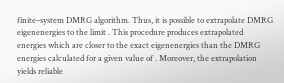finite–system DMRG algorithm. Thus, it is possible to extrapolate DMRG eigenenergies to the limit . This procedure produces extrapolated energies which are closer to the exact eigenenergies than the DMRG energies calculated for a given value of . Moreover, the extrapolation yields reliable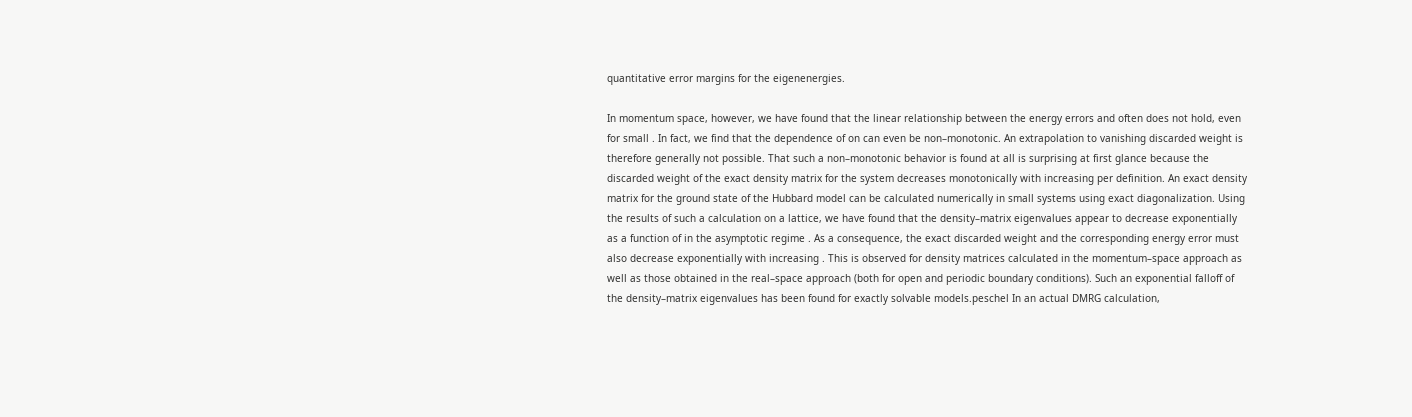quantitative error margins for the eigenenergies.

In momentum space, however, we have found that the linear relationship between the energy errors and often does not hold, even for small . In fact, we find that the dependence of on can even be non–monotonic. An extrapolation to vanishing discarded weight is therefore generally not possible. That such a non–monotonic behavior is found at all is surprising at first glance because the discarded weight of the exact density matrix for the system decreases monotonically with increasing per definition. An exact density matrix for the ground state of the Hubbard model can be calculated numerically in small systems using exact diagonalization. Using the results of such a calculation on a lattice, we have found that the density–matrix eigenvalues appear to decrease exponentially as a function of in the asymptotic regime . As a consequence, the exact discarded weight and the corresponding energy error must also decrease exponentially with increasing . This is observed for density matrices calculated in the momentum–space approach as well as those obtained in the real–space approach (both for open and periodic boundary conditions). Such an exponential falloff of the density–matrix eigenvalues has been found for exactly solvable models.peschel In an actual DMRG calculation,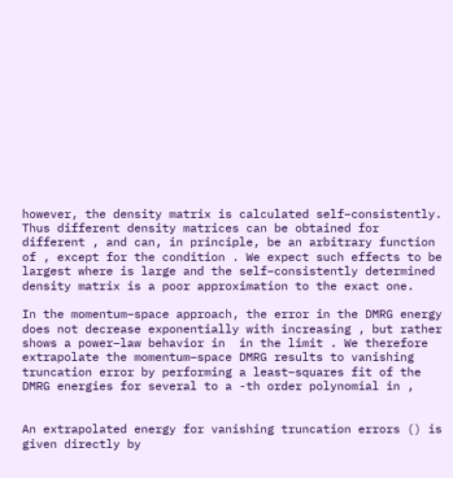however, the density matrix is calculated self–consistently. Thus different density matrices can be obtained for different , and can, in principle, be an arbitrary function of , except for the condition . We expect such effects to be largest where is large and the self–consistently determined density matrix is a poor approximation to the exact one.

In the momentum–space approach, the error in the DMRG energy does not decrease exponentially with increasing , but rather shows a power–law behavior in  in the limit . We therefore extrapolate the momentum–space DMRG results to vanishing truncation error by performing a least–squares fit of the DMRG energies for several to a -th order polynomial in ,


An extrapolated energy for vanishing truncation errors () is given directly by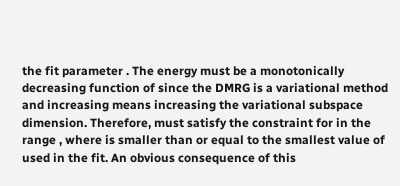the fit parameter . The energy must be a monotonically decreasing function of since the DMRG is a variational method and increasing means increasing the variational subspace dimension. Therefore, must satisfy the constraint for in the range , where is smaller than or equal to the smallest value of used in the fit. An obvious consequence of this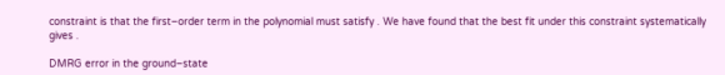constraint is that the first–order term in the polynomial must satisfy . We have found that the best fit under this constraint systematically gives .

DMRG error in the ground–state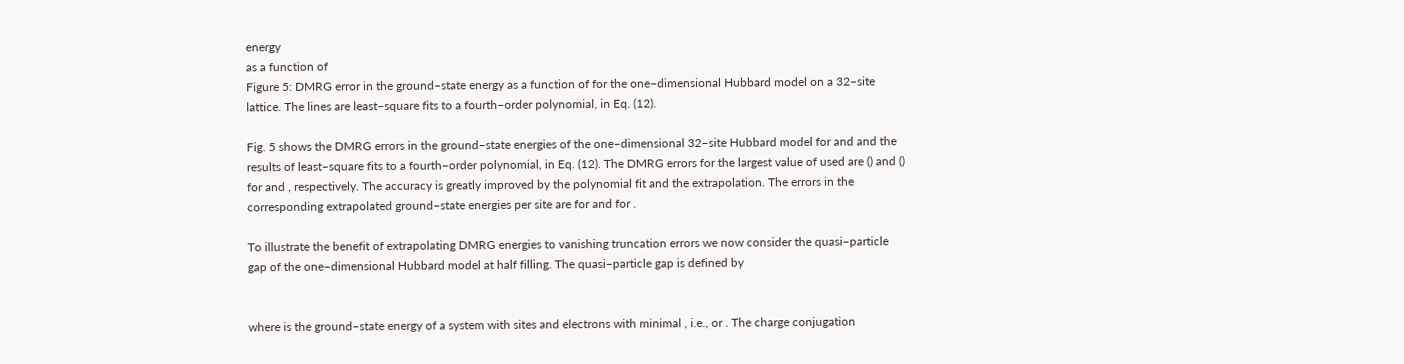energy
as a function of
Figure 5: DMRG error in the ground–state energy as a function of for the one–dimensional Hubbard model on a 32–site lattice. The lines are least–square fits to a fourth–order polynomial, in Eq. (12).

Fig. 5 shows the DMRG errors in the ground–state energies of the one–dimensional 32–site Hubbard model for and and the results of least–square fits to a fourth–order polynomial, in Eq. (12). The DMRG errors for the largest value of used are () and () for and , respectively. The accuracy is greatly improved by the polynomial fit and the extrapolation. The errors in the corresponding extrapolated ground–state energies per site are for and for .

To illustrate the benefit of extrapolating DMRG energies to vanishing truncation errors we now consider the quasi–particle gap of the one–dimensional Hubbard model at half filling. The quasi–particle gap is defined by


where is the ground–state energy of a system with sites and electrons with minimal , i.e., or . The charge conjugation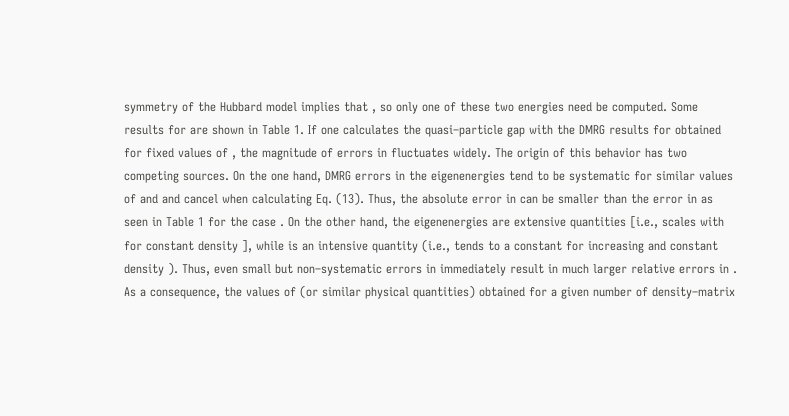symmetry of the Hubbard model implies that , so only one of these two energies need be computed. Some results for are shown in Table 1. If one calculates the quasi–particle gap with the DMRG results for obtained for fixed values of , the magnitude of errors in fluctuates widely. The origin of this behavior has two competing sources. On the one hand, DMRG errors in the eigenenergies tend to be systematic for similar values of and and cancel when calculating Eq. (13). Thus, the absolute error in can be smaller than the error in as seen in Table 1 for the case . On the other hand, the eigenenergies are extensive quantities [i.e., scales with for constant density ], while is an intensive quantity (i.e., tends to a constant for increasing and constant density ). Thus, even small but non–systematic errors in immediately result in much larger relative errors in . As a consequence, the values of (or similar physical quantities) obtained for a given number of density–matrix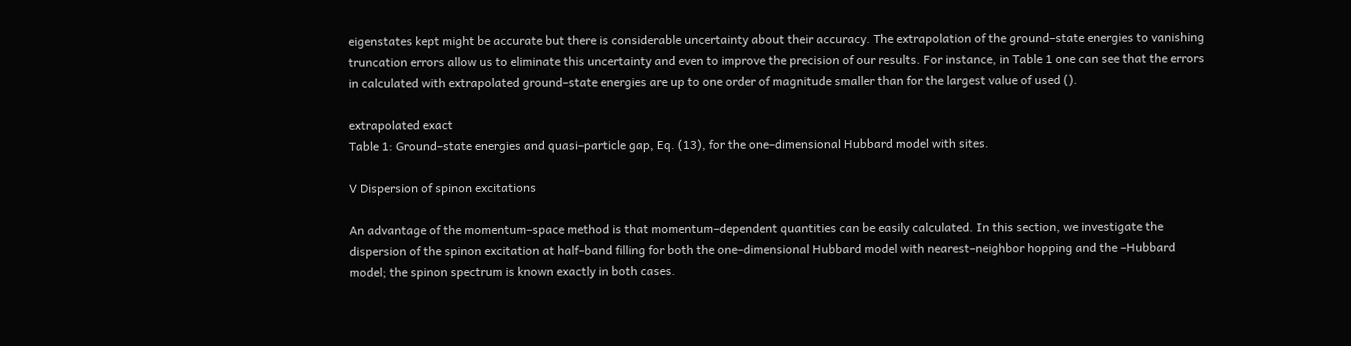eigenstates kept might be accurate but there is considerable uncertainty about their accuracy. The extrapolation of the ground–state energies to vanishing truncation errors allow us to eliminate this uncertainty and even to improve the precision of our results. For instance, in Table 1 one can see that the errors in calculated with extrapolated ground–state energies are up to one order of magnitude smaller than for the largest value of used ().

extrapolated exact
Table 1: Ground–state energies and quasi–particle gap, Eq. (13), for the one–dimensional Hubbard model with sites.

V Dispersion of spinon excitations

An advantage of the momentum–space method is that momentum–dependent quantities can be easily calculated. In this section, we investigate the dispersion of the spinon excitation at half–band filling for both the one–dimensional Hubbard model with nearest–neighbor hopping and the –Hubbard model; the spinon spectrum is known exactly in both cases.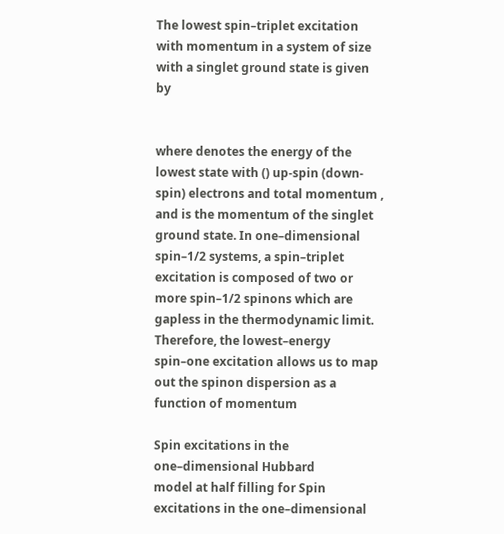The lowest spin–triplet excitation with momentum in a system of size with a singlet ground state is given by


where denotes the energy of the lowest state with () up-spin (down-spin) electrons and total momentum , and is the momentum of the singlet ground state. In one–dimensional spin–1/2 systems, a spin–triplet excitation is composed of two or more spin–1/2 spinons which are gapless in the thermodynamic limit. Therefore, the lowest–energy spin–one excitation allows us to map out the spinon dispersion as a function of momentum

Spin excitations in the one–dimensional Hubbard
model at half filling for Spin excitations in the one–dimensional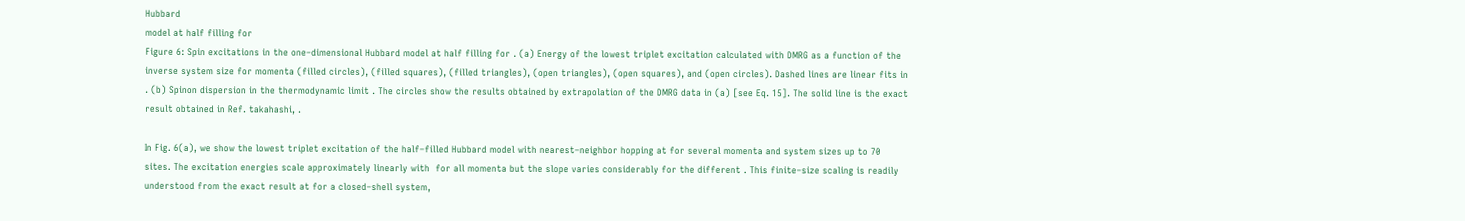Hubbard
model at half filling for
Figure 6: Spin excitations in the one–dimensional Hubbard model at half filling for . (a) Energy of the lowest triplet excitation calculated with DMRG as a function of the inverse system size for momenta (filled circles), (filled squares), (filled triangles), (open triangles), (open squares), and (open circles). Dashed lines are linear fits in . (b) Spinon dispersion in the thermodynamic limit . The circles show the results obtained by extrapolation of the DMRG data in (a) [see Eq. 15]. The solid line is the exact result obtained in Ref. takahashi, .

In Fig. 6(a), we show the lowest triplet excitation of the half–filled Hubbard model with nearest–neighbor hopping at for several momenta and system sizes up to 70 sites. The excitation energies scale approximately linearly with  for all momenta but the slope varies considerably for the different . This finite–size scaling is readily understood from the exact result at for a closed–shell system,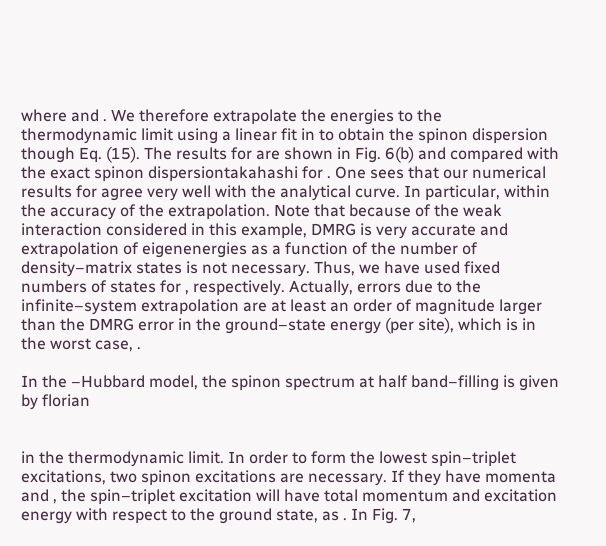where and . We therefore extrapolate the energies to the thermodynamic limit using a linear fit in to obtain the spinon dispersion though Eq. (15). The results for are shown in Fig. 6(b) and compared with the exact spinon dispersiontakahashi for . One sees that our numerical results for agree very well with the analytical curve. In particular, within the accuracy of the extrapolation. Note that because of the weak interaction considered in this example, DMRG is very accurate and extrapolation of eigenenergies as a function of the number of density–matrix states is not necessary. Thus, we have used fixed numbers of states for , respectively. Actually, errors due to the infinite–system extrapolation are at least an order of magnitude larger than the DMRG error in the ground–state energy (per site), which is in the worst case, .

In the –Hubbard model, the spinon spectrum at half band–filling is given by florian


in the thermodynamic limit. In order to form the lowest spin–triplet excitations, two spinon excitations are necessary. If they have momenta  and , the spin–triplet excitation will have total momentum and excitation energy with respect to the ground state, as . In Fig. 7,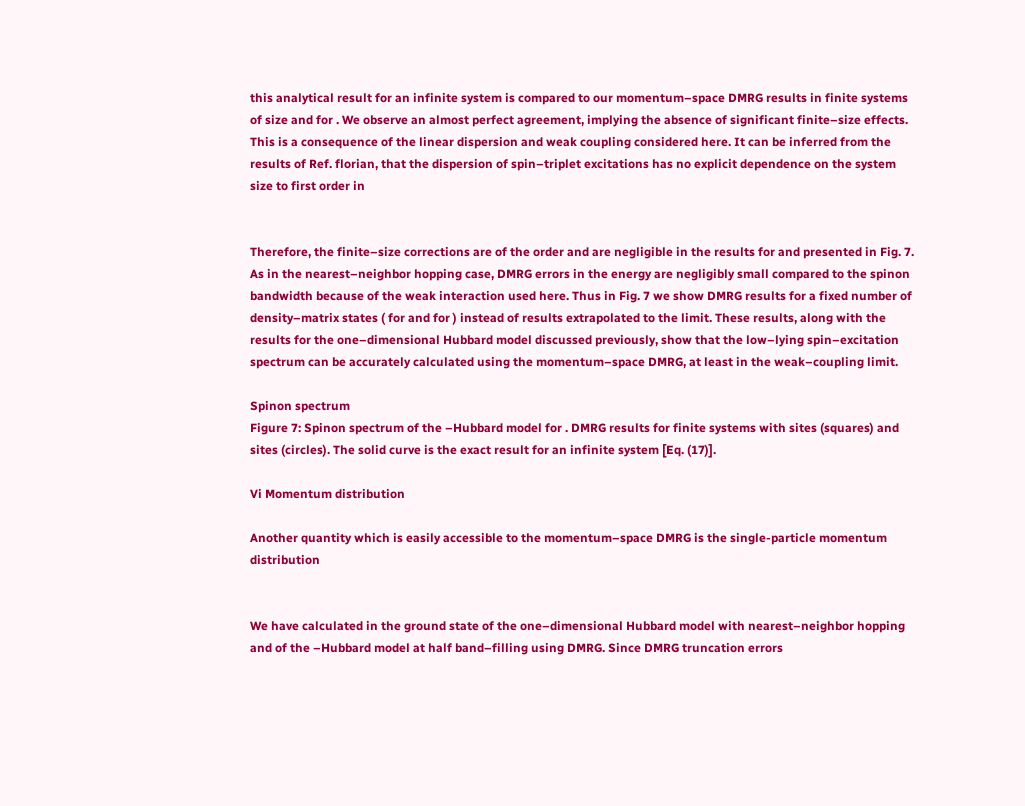this analytical result for an infinite system is compared to our momentum–space DMRG results in finite systems of size and for . We observe an almost perfect agreement, implying the absence of significant finite–size effects. This is a consequence of the linear dispersion and weak coupling considered here. It can be inferred from the results of Ref. florian, that the dispersion of spin–triplet excitations has no explicit dependence on the system size to first order in


Therefore, the finite–size corrections are of the order and are negligible in the results for and presented in Fig. 7. As in the nearest–neighbor hopping case, DMRG errors in the energy are negligibly small compared to the spinon bandwidth because of the weak interaction used here. Thus in Fig. 7 we show DMRG results for a fixed number of density–matrix states ( for and for ) instead of results extrapolated to the limit. These results, along with the results for the one–dimensional Hubbard model discussed previously, show that the low–lying spin–excitation spectrum can be accurately calculated using the momentum–space DMRG, at least in the weak–coupling limit.

Spinon spectrum
Figure 7: Spinon spectrum of the –Hubbard model for . DMRG results for finite systems with sites (squares) and sites (circles). The solid curve is the exact result for an infinite system [Eq. (17)].

Vi Momentum distribution

Another quantity which is easily accessible to the momentum–space DMRG is the single-particle momentum distribution


We have calculated in the ground state of the one–dimensional Hubbard model with nearest–neighbor hopping and of the –Hubbard model at half band–filling using DMRG. Since DMRG truncation errors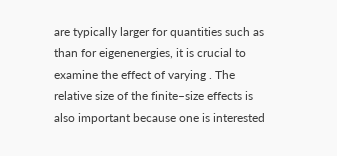are typically larger for quantities such as than for eigenenergies, it is crucial to examine the effect of varying . The relative size of the finite–size effects is also important because one is interested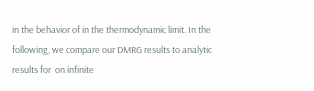in the behavior of in the thermodynamic limit. In the following, we compare our DMRG results to analytic results for  on infinite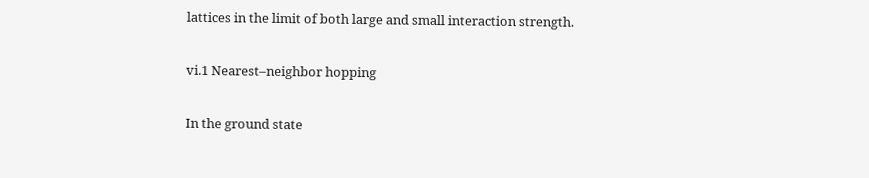lattices in the limit of both large and small interaction strength.

vi.1 Nearest–neighbor hopping

In the ground state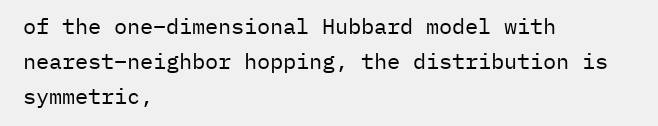of the one–dimensional Hubbard model with nearest–neighbor hopping, the distribution is symmetric,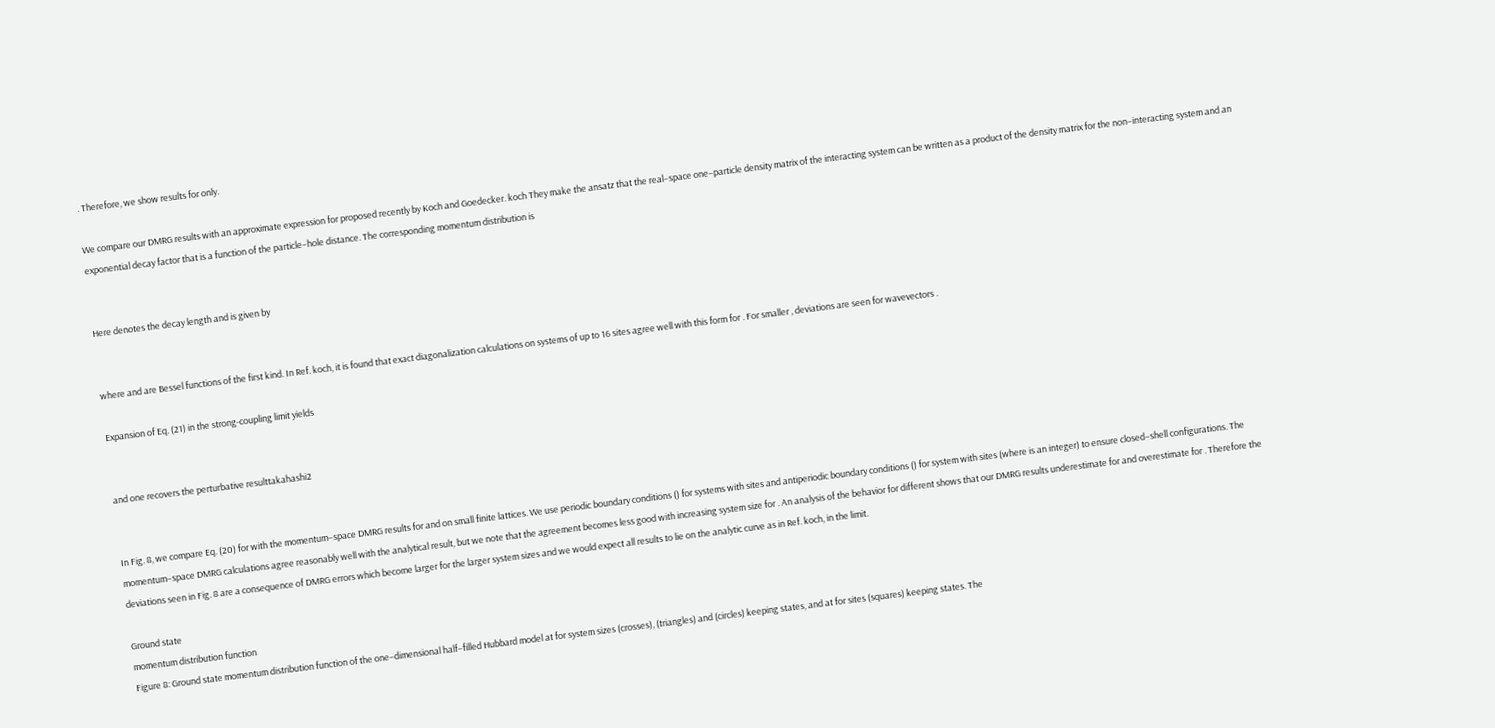. Therefore, we show results for only.

We compare our DMRG results with an approximate expression for proposed recently by Koch and Goedecker. koch They make the ansatz that the real–space one–particle density matrix of the interacting system can be written as a product of the density matrix for the non–interacting system and an exponential decay factor that is a function of the particle–hole distance. The corresponding momentum distribution is


Here denotes the decay length and is given by


where and are Bessel functions of the first kind. In Ref. koch, it is found that exact diagonalization calculations on systems of up to 16 sites agree well with this form for . For smaller , deviations are seen for wavevectors .

Expansion of Eq. (21) in the strong-coupling limit yields


and one recovers the perturbative resulttakahashi2


In Fig. 8, we compare Eq. (20) for with the momentum–space DMRG results for and on small finite lattices. We use periodic boundary conditions () for systems with sites and antiperiodic boundary conditions () for system with sites (where is an integer) to ensure closed–shell configurations. The momentum–space DMRG calculations agree reasonably well with the analytical result, but we note that the agreement becomes less good with increasing system size for . An analysis of the behavior for different shows that our DMRG results underestimate for and overestimate for . Therefore the deviations seen in Fig. 8 are a consequence of DMRG errors which become larger for the larger system sizes and we would expect all results to lie on the analytic curve as in Ref. koch, in the limit.

Ground state
momentum distribution function
Figure 8: Ground state momentum distribution function of the one–dimensional half–filled Hubbard model at for system sizes (crosses), (triangles) and (circles) keeping states, and at for sites (squares) keeping states. The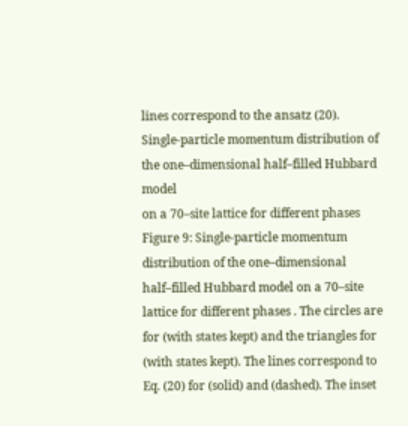lines correspond to the ansatz (20).
Single-particle momentum distribution of
the one–dimensional half–filled Hubbard model
on a 70–site lattice for different phases
Figure 9: Single-particle momentum distribution of the one–dimensional half–filled Hubbard model on a 70–site lattice for different phases . The circles are for (with states kept) and the triangles for (with states kept). The lines correspond to Eq. (20) for (solid) and (dashed). The inset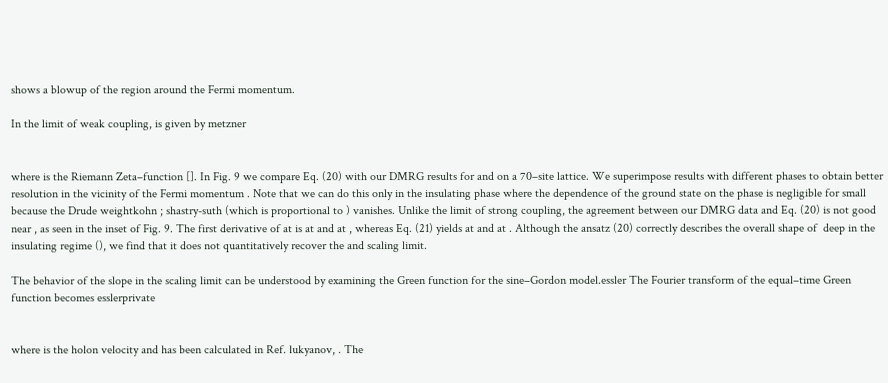shows a blowup of the region around the Fermi momentum.

In the limit of weak coupling, is given by metzner


where is the Riemann Zeta–function []. In Fig. 9 we compare Eq. (20) with our DMRG results for and on a 70–site lattice. We superimpose results with different phases to obtain better resolution in the vicinity of the Fermi momentum . Note that we can do this only in the insulating phase where the dependence of the ground state on the phase is negligible for small because the Drude weightkohn ; shastry-suth (which is proportional to ) vanishes. Unlike the limit of strong coupling, the agreement between our DMRG data and Eq. (20) is not good near , as seen in the inset of Fig. 9. The first derivative of at is at and at , whereas Eq. (21) yields at and at . Although the ansatz (20) correctly describes the overall shape of  deep in the insulating regime (), we find that it does not quantitatively recover the and scaling limit.

The behavior of the slope in the scaling limit can be understood by examining the Green function for the sine–Gordon model.essler The Fourier transform of the equal–time Green function becomes esslerprivate


where is the holon velocity and has been calculated in Ref. lukyanov, . The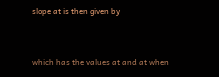slope at is then given by


which has the values at and at when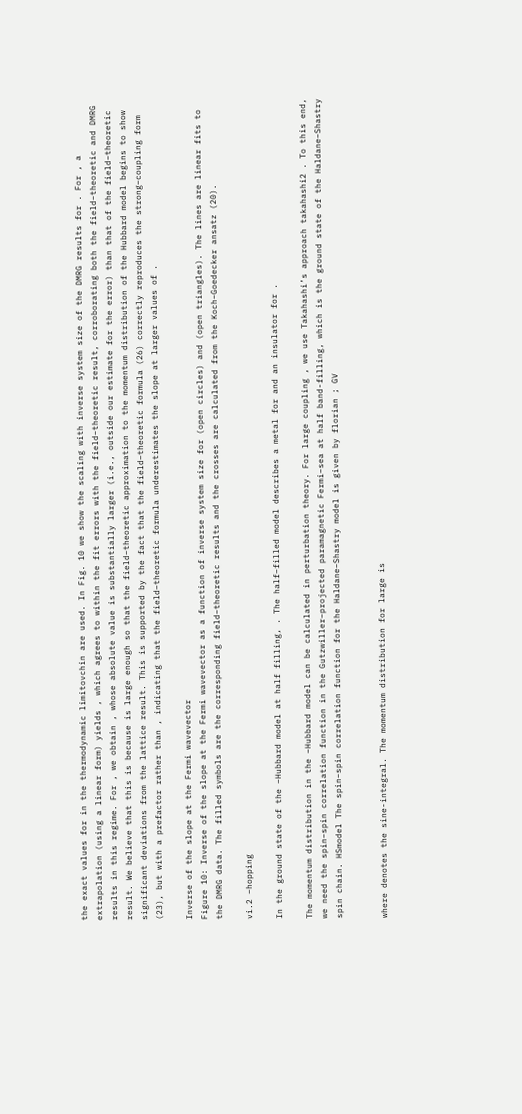the exact values for in the thermodynamic limitovchin are used. In Fig. 10 we show the scaling with inverse system size of the DMRG results for . For , a extrapolation (using a linear form) yields , which agrees to within the fit errors with the field–theoretic result, corroborating both the field–theoretic and DMRG results in this regime. For , we obtain , whose absolute value is substantially larger (i.e., outside our estimate for the error) than that of the field–theoretic result. We believe that this is because is large enough so that the field–theoretic approximation to the momentum distribution of the Hubbard model begins to show significant deviations from the lattice result. This is supported by the fact that the field–theoretic formula (26) correctly reproduces the strong–coupling form (23), but with a prefactor rather than , indicating that the field–theoretic formula underestimates the slope at larger values of .

Inverse of the slope at the Fermi wavevector
Figure 10: Inverse of the slope at the Fermi wavevector as a function of inverse system size for (open circles) and (open triangles). The lines are linear fits to the DMRG data. The filled symbols are the corresponding field–theoretic results and the crosses are calculated from the Koch–Goedecker ansatz (20).

vi.2 –hopping

In the ground state of the –Hubbard model at half filling, . The half–filled model describes a metal for and an insulator for .

The momentum distribution in the –Hubbard model can be calculated in perturbation theory. For large coupling , we use Takahashi’s approach takahashi2 . To this end, we need the spin–spin correlation function in the Gutzwiller–projected paramagnetic Fermi–sea at half band-filling, which is the ground state of the Haldane–Shastry spin chain. HSmodel The spin–spin correlation function for the Haldane–Shastry model is given by florian ; GV


where denotes the sine-integral. The momentum distribution for large is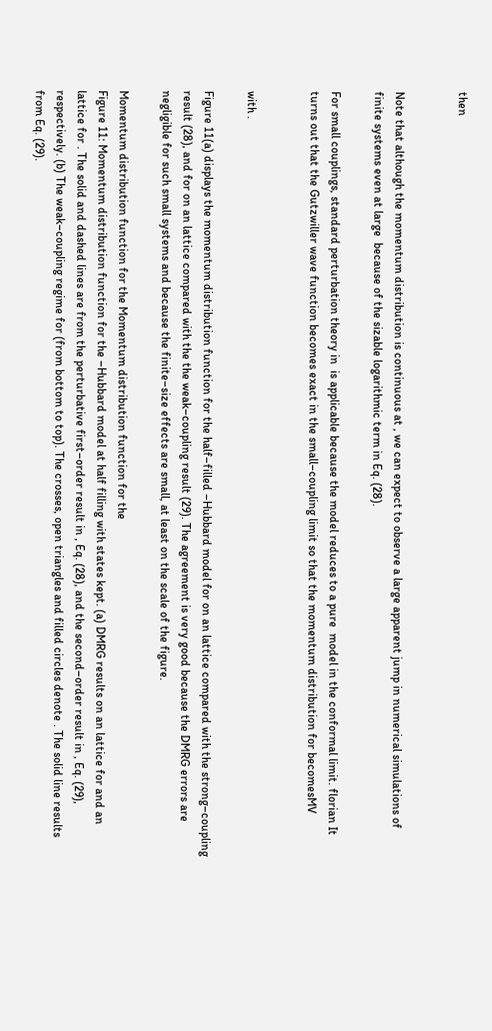then


Note that although the momentum distribution is continuous at , we can expect to observe a large apparent jump in numerical simulations of finite systems even at large  because of the sizable logarithmic term in Eq. (28).

For small couplings, standard perturbation theory in  is applicable because the model reduces to a pure  model in the conformal limit. florian It turns out that the Gutzwiller wave function becomes exact in the small–coupling limit so that the momentum distribution for becomesMV


with .

Figure 11(a) displays the momentum distribution function for the half–filled –Hubbard model for on an lattice compared with the strong–coupling result (28), and for on an lattice compared with the the weak–coupling result (29). The agreement is very good because the DMRG errors are negligible for such small systems and because the finite–size effects are small, at least on the scale of the figure.

Momentum distribution function for the Momentum distribution function for the
Figure 11: Momentum distribution function for the –Hubbard model at half filling with states kept. (a) DMRG results on an lattice for and an lattice for . The solid and dashed lines are from the perturbative first–order result in , Eq. (28), and the second–order result in , Eq. (29), respectively. (b) The weak–coupling regime for (from bottom to top). The crosses, open triangles and filled circles denote . The solid line results from Eq. (29).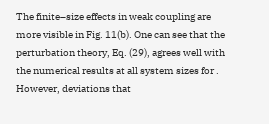The finite–size effects in weak coupling are more visible in Fig. 11(b). One can see that the perturbation theory, Eq. (29), agrees well with the numerical results at all system sizes for . However, deviations that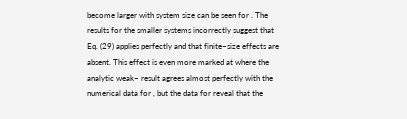become larger with system size can be seen for . The results for the smaller systems incorrectly suggest that Eq. (29) applies perfectly and that finite–size effects are absent. This effect is even more marked at where the analytic weak– result agrees almost perfectly with the numerical data for , but the data for reveal that the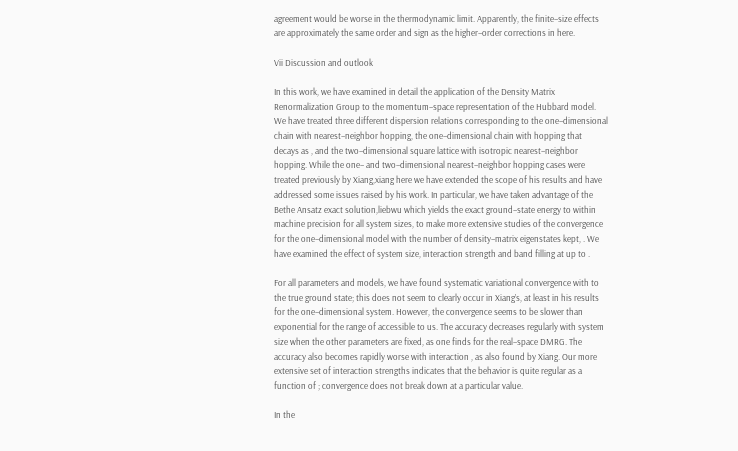agreement would be worse in the thermodynamic limit. Apparently, the finite–size effects are approximately the same order and sign as the higher–order corrections in here.

Vii Discussion and outlook

In this work, we have examined in detail the application of the Density Matrix Renormalization Group to the momentum–space representation of the Hubbard model. We have treated three different dispersion relations corresponding to the one–dimensional chain with nearest–neighbor hopping, the one–dimensional chain with hopping that decays as , and the two–dimensional square lattice with isotropic nearest–neighbor hopping. While the one– and two–dimensional nearest–neighbor hopping cases were treated previously by Xiang,xiang here we have extended the scope of his results and have addressed some issues raised by his work. In particular, we have taken advantage of the Bethe Ansatz exact solution,liebwu which yields the exact ground–state energy to within machine precision for all system sizes, to make more extensive studies of the convergence for the one–dimensional model with the number of density–matrix eigenstates kept, . We have examined the effect of system size, interaction strength and band filling at up to .

For all parameters and models, we have found systematic variational convergence with to the true ground state; this does not seem to clearly occur in Xiang’s, at least in his results for the one–dimensional system. However, the convergence seems to be slower than exponential for the range of accessible to us. The accuracy decreases regularly with system size when the other parameters are fixed, as one finds for the real–space DMRG. The accuracy also becomes rapidly worse with interaction , as also found by Xiang. Our more extensive set of interaction strengths indicates that the behavior is quite regular as a function of ; convergence does not break down at a particular value.

In the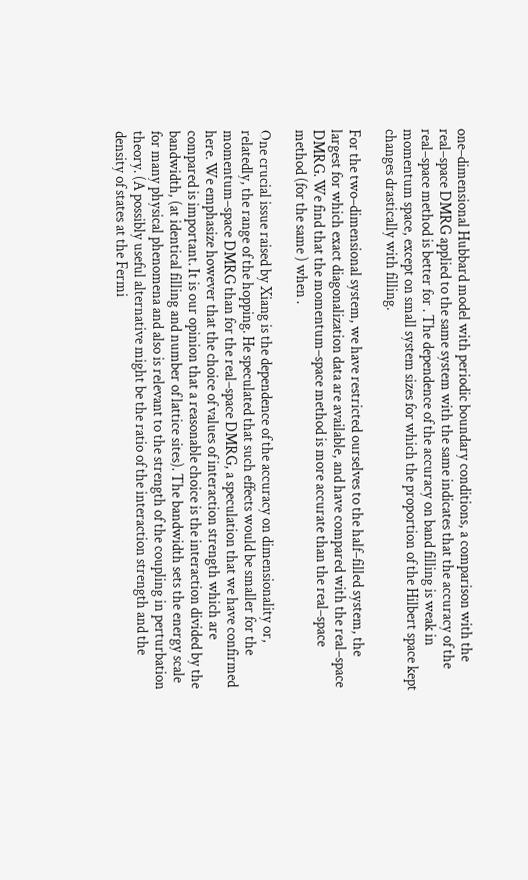one–dimensional Hubbard model with periodic boundary conditions, a comparison with the real–space DMRG applied to the same system with the same indicates that the accuracy of the real–space method is better for . The dependence of the accuracy on band filling is weak in momentum space, except on small system sizes for which the proportion of the Hilbert space kept changes drastically with filling.

For the two–dimensional system, we have restricted ourselves to the half–filled system, the largest for which exact diagonalization data are available, and have compared with the real–space DMRG. We find that the momentum–space method is more accurate than the real–space method (for the same ) when .

One crucial issue raised by Xiang is the dependence of the accuracy on dimensionality or, relatedly, the range of the hopping. He speculated that such effects would be smaller for the momentum–space DMRG than for the real–space DMRG, a speculation that we have confirmed here. We emphasize however that the choice of values of interaction strength which are compared is important. It is our opinion that a reasonable choice is the interaction divided by the bandwidth, (at identical filling and number of lattice sites). The bandwidth sets the energy scale for many physical phenomena and also is relevant to the strength of the coupling in perturbation theory. (A possibly useful alternative might be the ratio of the interaction strength and the density of states at the Fermi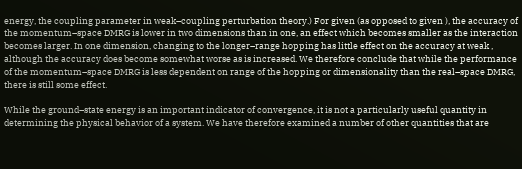energy, the coupling parameter in weak–coupling perturbation theory.) For given (as opposed to given ), the accuracy of the momentum–space DMRG is lower in two dimensions than in one, an effect which becomes smaller as the interaction becomes larger. In one dimension, changing to the longer–range hopping has little effect on the accuracy at weak , although the accuracy does become somewhat worse as is increased. We therefore conclude that while the performance of the momentum–space DMRG is less dependent on range of the hopping or dimensionality than the real–space DMRG, there is still some effect.

While the ground–state energy is an important indicator of convergence, it is not a particularly useful quantity in determining the physical behavior of a system. We have therefore examined a number of other quantities that are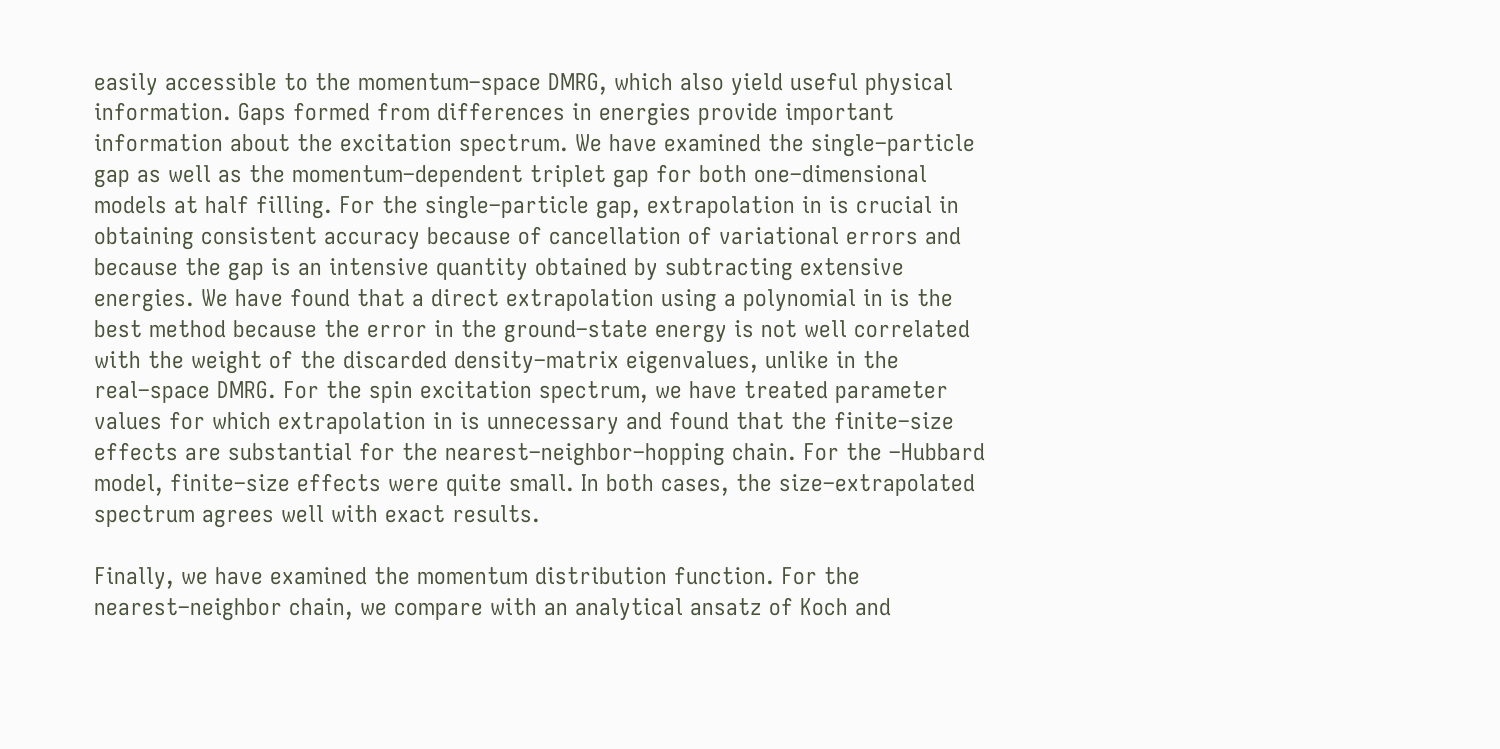easily accessible to the momentum–space DMRG, which also yield useful physical information. Gaps formed from differences in energies provide important information about the excitation spectrum. We have examined the single–particle gap as well as the momentum–dependent triplet gap for both one–dimensional models at half filling. For the single–particle gap, extrapolation in is crucial in obtaining consistent accuracy because of cancellation of variational errors and because the gap is an intensive quantity obtained by subtracting extensive energies. We have found that a direct extrapolation using a polynomial in is the best method because the error in the ground–state energy is not well correlated with the weight of the discarded density–matrix eigenvalues, unlike in the real–space DMRG. For the spin excitation spectrum, we have treated parameter values for which extrapolation in is unnecessary and found that the finite–size effects are substantial for the nearest–neighbor–hopping chain. For the –Hubbard model, finite–size effects were quite small. In both cases, the size–extrapolated spectrum agrees well with exact results.

Finally, we have examined the momentum distribution function. For the nearest–neighbor chain, we compare with an analytical ansatz of Koch and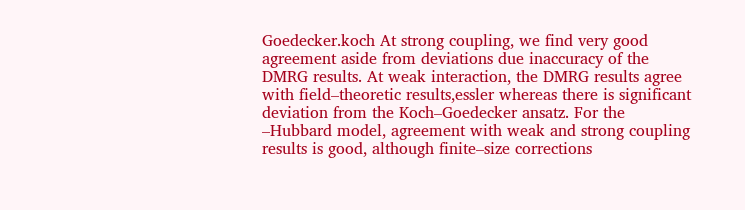Goedecker.koch At strong coupling, we find very good agreement aside from deviations due inaccuracy of the DMRG results. At weak interaction, the DMRG results agree with field–theoretic results,essler whereas there is significant deviation from the Koch–Goedecker ansatz. For the –Hubbard model, agreement with weak and strong coupling results is good, although finite–size corrections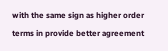with the same sign as higher order terms in provide better agreement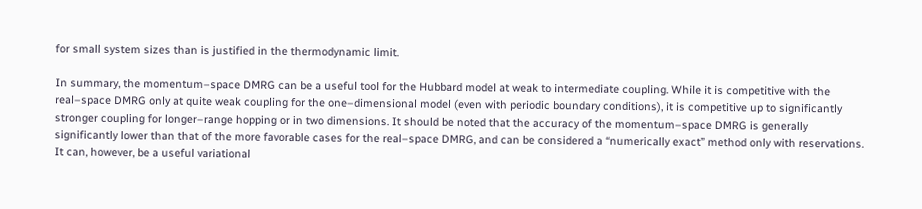for small system sizes than is justified in the thermodynamic limit.

In summary, the momentum–space DMRG can be a useful tool for the Hubbard model at weak to intermediate coupling. While it is competitive with the real–space DMRG only at quite weak coupling for the one–dimensional model (even with periodic boundary conditions), it is competitive up to significantly stronger coupling for longer–range hopping or in two dimensions. It should be noted that the accuracy of the momentum–space DMRG is generally significantly lower than that of the more favorable cases for the real–space DMRG, and can be considered a “numerically exact” method only with reservations. It can, however, be a useful variational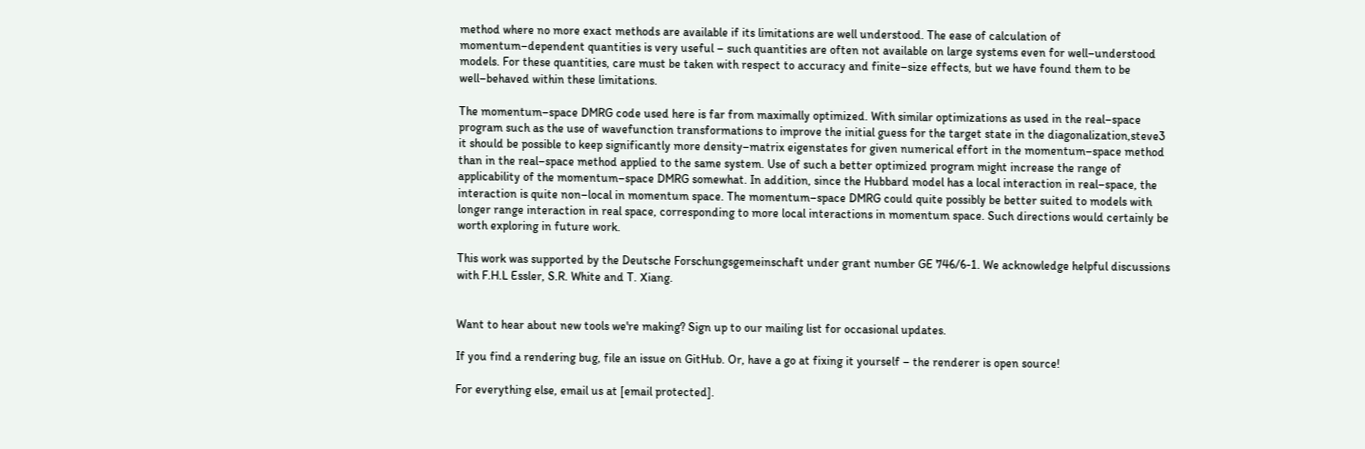method where no more exact methods are available if its limitations are well understood. The ease of calculation of momentum–dependent quantities is very useful – such quantities are often not available on large systems even for well–understood models. For these quantities, care must be taken with respect to accuracy and finite–size effects, but we have found them to be well–behaved within these limitations.

The momentum–space DMRG code used here is far from maximally optimized. With similar optimizations as used in the real–space program such as the use of wavefunction transformations to improve the initial guess for the target state in the diagonalization,steve3 it should be possible to keep significantly more density–matrix eigenstates for given numerical effort in the momentum–space method than in the real–space method applied to the same system. Use of such a better optimized program might increase the range of applicability of the momentum–space DMRG somewhat. In addition, since the Hubbard model has a local interaction in real–space, the interaction is quite non–local in momentum space. The momentum–space DMRG could quite possibly be better suited to models with longer range interaction in real space, corresponding to more local interactions in momentum space. Such directions would certainly be worth exploring in future work.

This work was supported by the Deutsche Forschungsgemeinschaft under grant number GE 746/6-1. We acknowledge helpful discussions with F.H.L Essler, S.R. White and T. Xiang.


Want to hear about new tools we're making? Sign up to our mailing list for occasional updates.

If you find a rendering bug, file an issue on GitHub. Or, have a go at fixing it yourself – the renderer is open source!

For everything else, email us at [email protected].